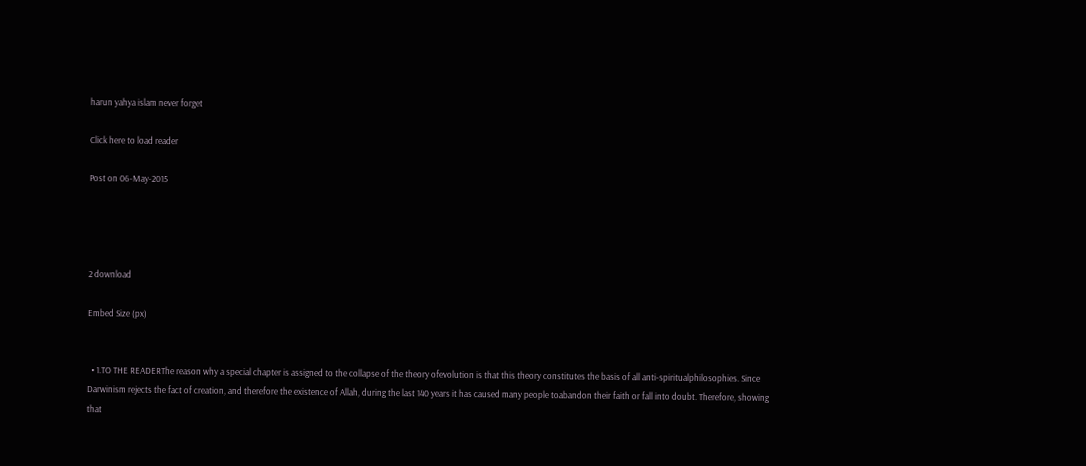harun yahya islam never forget

Click here to load reader

Post on 06-May-2015




2 download

Embed Size (px)


  • 1.TO THE READERThe reason why a special chapter is assigned to the collapse of the theory ofevolution is that this theory constitutes the basis of all anti-spiritualphilosophies. Since Darwinism rejects the fact of creation, and therefore the existence of Allah, during the last 140 years it has caused many people toabandon their faith or fall into doubt. Therefore, showing that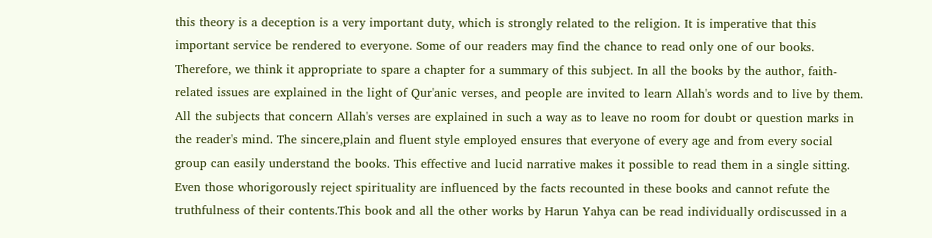this theory is a deception is a very important duty, which is strongly related to the religion. It is imperative that this important service be rendered to everyone. Some of our readers may find the chance to read only one of our books. Therefore, we think it appropriate to spare a chapter for a summary of this subject. In all the books by the author, faith-related issues are explained in the light of Qur'anic verses, and people are invited to learn Allah's words and to live by them. All the subjects that concern Allah's verses are explained in such a way as to leave no room for doubt or question marks in the reader's mind. The sincere,plain and fluent style employed ensures that everyone of every age and from every social group can easily understand the books. This effective and lucid narrative makes it possible to read them in a single sitting. Even those whorigorously reject spirituality are influenced by the facts recounted in these books and cannot refute the truthfulness of their contents.This book and all the other works by Harun Yahya can be read individually ordiscussed in a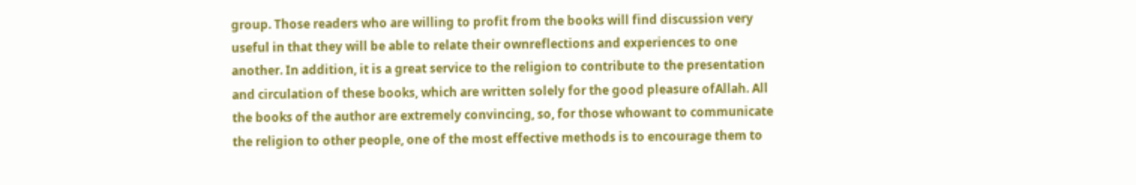group. Those readers who are willing to profit from the books will find discussion very useful in that they will be able to relate their ownreflections and experiences to one another. In addition, it is a great service to the religion to contribute to the presentation and circulation of these books, which are written solely for the good pleasure ofAllah. All the books of the author are extremely convincing, so, for those whowant to communicate the religion to other people, one of the most effective methods is to encourage them to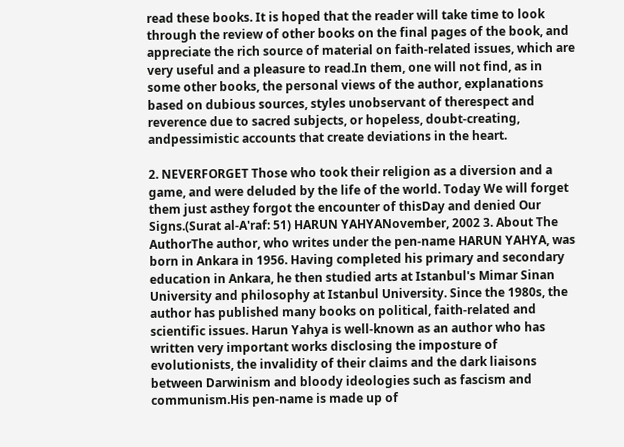read these books. It is hoped that the reader will take time to look through the review of other books on the final pages of the book, and appreciate the rich source of material on faith-related issues, which are very useful and a pleasure to read.In them, one will not find, as in some other books, the personal views of the author, explanations based on dubious sources, styles unobservant of therespect and reverence due to sacred subjects, or hopeless, doubt-creating, andpessimistic accounts that create deviations in the heart.

2. NEVERFORGET Those who took their religion as a diversion and a game, and were deluded by the life of the world. Today We will forget them just asthey forgot the encounter of thisDay and denied Our Signs.(Surat al-A'raf: 51) HARUN YAHYANovember, 2002 3. About The AuthorThe author, who writes under the pen-name HARUN YAHYA, was born in Ankara in 1956. Having completed his primary and secondary education in Ankara, he then studied arts at Istanbul's Mimar Sinan University and philosophy at Istanbul University. Since the 1980s, the author has published many books on political, faith-related and scientific issues. Harun Yahya is well-known as an author who has written very important works disclosing the imposture of evolutionists, the invalidity of their claims and the dark liaisons between Darwinism and bloody ideologies such as fascism and communism.His pen-name is made up of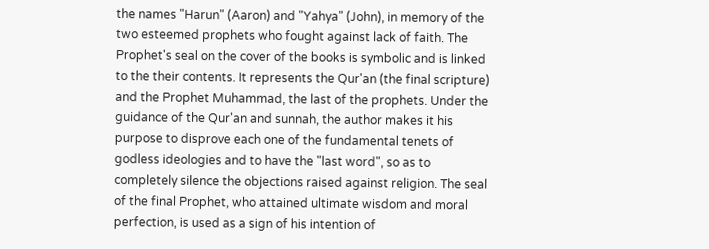the names "Harun" (Aaron) and "Yahya" (John), in memory of the two esteemed prophets who fought against lack of faith. The Prophet's seal on the cover of the books is symbolic and is linked to the their contents. It represents the Qur'an (the final scripture) and the Prophet Muhammad, the last of the prophets. Under the guidance of the Qur'an and sunnah, the author makes it his purpose to disprove each one of the fundamental tenets of godless ideologies and to have the "last word", so as to completely silence the objections raised against religion. The seal of the final Prophet, who attained ultimate wisdom and moral perfection, is used as a sign of his intention of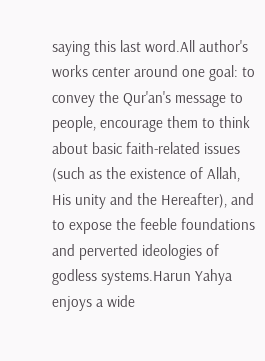saying this last word.All author's works center around one goal: to convey the Qur'an's message to people, encourage them to think about basic faith-related issues (such as the existence of Allah, His unity and the Hereafter), and to expose the feeble foundations and perverted ideologies of godless systems.Harun Yahya enjoys a wide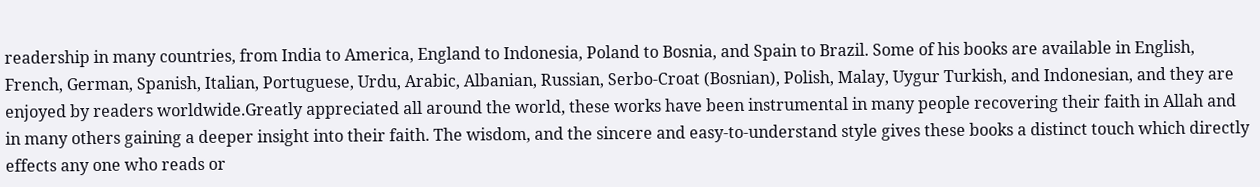readership in many countries, from India to America, England to Indonesia, Poland to Bosnia, and Spain to Brazil. Some of his books are available in English, French, German, Spanish, Italian, Portuguese, Urdu, Arabic, Albanian, Russian, Serbo-Croat (Bosnian), Polish, Malay, Uygur Turkish, and Indonesian, and they are enjoyed by readers worldwide.Greatly appreciated all around the world, these works have been instrumental in many people recovering their faith in Allah and in many others gaining a deeper insight into their faith. The wisdom, and the sincere and easy-to-understand style gives these books a distinct touch which directly effects any one who reads or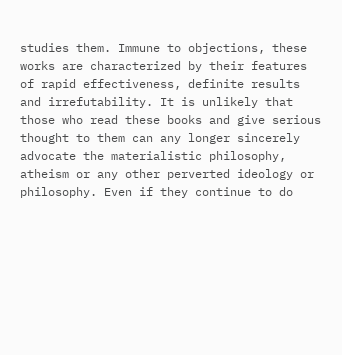studies them. Immune to objections, these works are characterized by their features of rapid effectiveness, definite results and irrefutability. It is unlikely that those who read these books and give serious thought to them can any longer sincerely advocate the materialistic philosophy, atheism or any other perverted ideology or philosophy. Even if they continue to do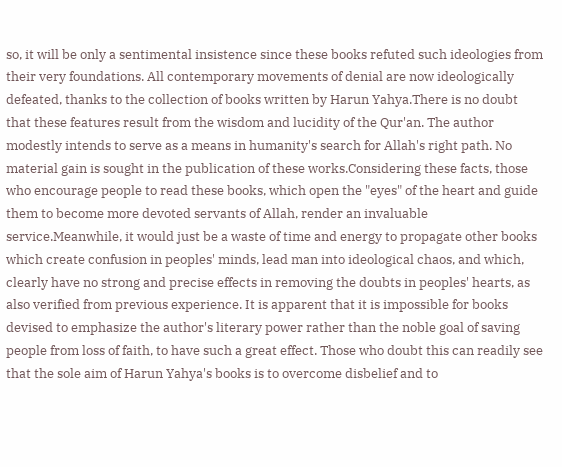so, it will be only a sentimental insistence since these books refuted such ideologies from their very foundations. All contemporary movements of denial are now ideologically defeated, thanks to the collection of books written by Harun Yahya.There is no doubt that these features result from the wisdom and lucidity of the Qur'an. The author modestly intends to serve as a means in humanity's search for Allah's right path. No material gain is sought in the publication of these works.Considering these facts, those who encourage people to read these books, which open the "eyes" of the heart and guide them to become more devoted servants of Allah, render an invaluable service.Meanwhile, it would just be a waste of time and energy to propagate other books which create confusion in peoples' minds, lead man into ideological chaos, and which, clearly have no strong and precise effects in removing the doubts in peoples' hearts, as also verified from previous experience. It is apparent that it is impossible for books devised to emphasize the author's literary power rather than the noble goal of saving people from loss of faith, to have such a great effect. Those who doubt this can readily see that the sole aim of Harun Yahya's books is to overcome disbelief and to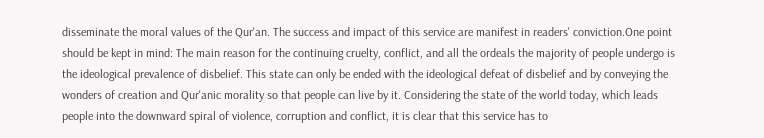disseminate the moral values of the Qur'an. The success and impact of this service are manifest in readers' conviction.One point should be kept in mind: The main reason for the continuing cruelty, conflict, and all the ordeals the majority of people undergo is the ideological prevalence of disbelief. This state can only be ended with the ideological defeat of disbelief and by conveying the wonders of creation and Qur'anic morality so that people can live by it. Considering the state of the world today, which leads people into the downward spiral of violence, corruption and conflict, it is clear that this service has to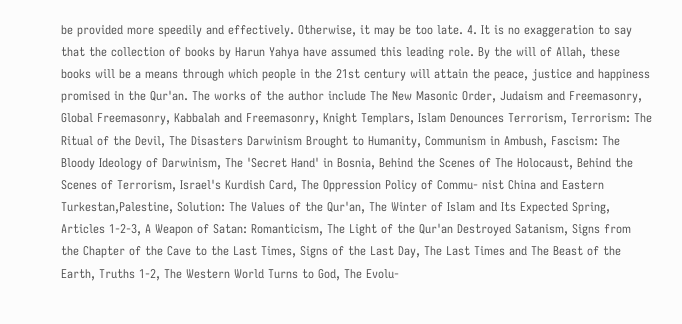be provided more speedily and effectively. Otherwise, it may be too late. 4. It is no exaggeration to say that the collection of books by Harun Yahya have assumed this leading role. By the will of Allah, these books will be a means through which people in the 21st century will attain the peace, justice and happiness promised in the Qur'an. The works of the author include The New Masonic Order, Judaism and Freemasonry, Global Freemasonry, Kabbalah and Freemasonry, Knight Templars, Islam Denounces Terrorism, Terrorism: The Ritual of the Devil, The Disasters Darwinism Brought to Humanity, Communism in Ambush, Fascism: The Bloody Ideology of Darwinism, The 'Secret Hand' in Bosnia, Behind the Scenes of The Holocaust, Behind the Scenes of Terrorism, Israel's Kurdish Card, The Oppression Policy of Commu- nist China and Eastern Turkestan,Palestine, Solution: The Values of the Qur'an, The Winter of Islam and Its Expected Spring, Articles 1-2-3, A Weapon of Satan: Romanticism, The Light of the Qur'an Destroyed Satanism, Signs from the Chapter of the Cave to the Last Times, Signs of the Last Day, The Last Times and The Beast of the Earth, Truths 1-2, The Western World Turns to God, The Evolu-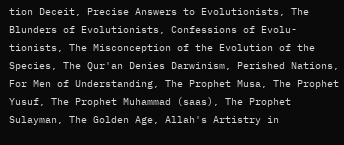tion Deceit, Precise Answers to Evolutionists, The Blunders of Evolutionists, Confessions of Evolu- tionists, The Misconception of the Evolution of the Species, The Qur'an Denies Darwinism, Perished Nations, For Men of Understanding, The Prophet Musa, The Prophet Yusuf, The Prophet Muhammad (saas), The Prophet Sulayman, The Golden Age, Allah's Artistry in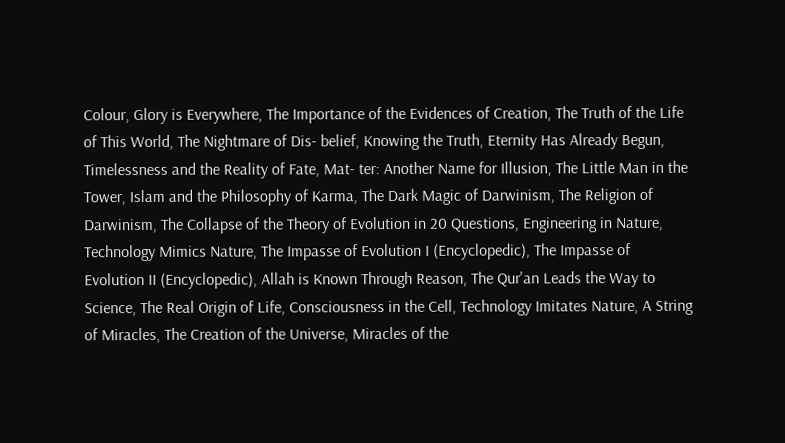Colour, Glory is Everywhere, The Importance of the Evidences of Creation, The Truth of the Life of This World, The Nightmare of Dis- belief, Knowing the Truth, Eternity Has Already Begun, Timelessness and the Reality of Fate, Mat- ter: Another Name for Illusion, The Little Man in the Tower, Islam and the Philosophy of Karma, The Dark Magic of Darwinism, The Religion of Darwinism, The Collapse of the Theory of Evolution in 20 Questions, Engineering in Nature, Technology Mimics Nature, The Impasse of Evolution I (Encyclopedic), The Impasse of Evolution II (Encyclopedic), Allah is Known Through Reason, The Qur'an Leads the Way to Science, The Real Origin of Life, Consciousness in the Cell, Technology Imitates Nature, A String of Miracles, The Creation of the Universe, Miracles of the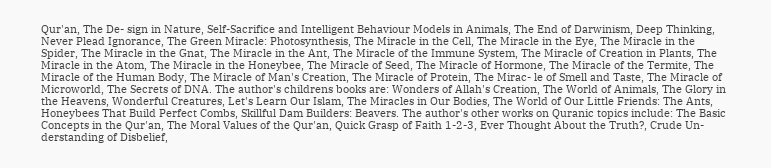Qur'an, The De- sign in Nature, Self-Sacrifice and Intelligent Behaviour Models in Animals, The End of Darwinism, Deep Thinking, Never Plead Ignorance, The Green Miracle: Photosynthesis, The Miracle in the Cell, The Miracle in the Eye, The Miracle in the Spider, The Miracle in the Gnat, The Miracle in the Ant, The Miracle of the Immune System, The Miracle of Creation in Plants, The Miracle in the Atom, The Miracle in the Honeybee, The Miracle of Seed, The Miracle of Hormone, The Miracle of the Termite, The Miracle of the Human Body, The Miracle of Man's Creation, The Miracle of Protein, The Mirac- le of Smell and Taste, The Miracle of Microworld, The Secrets of DNA. The author's childrens books are: Wonders of Allah's Creation, The World of Animals, The Glory in the Heavens, Wonderful Creatures, Let's Learn Our Islam, The Miracles in Our Bodies, The World of Our Little Friends: The Ants, Honeybees That Build Perfect Combs, Skillful Dam Builders: Beavers. The author's other works on Quranic topics include: The Basic Concepts in the Qur'an, The Moral Values of the Qur'an, Quick Grasp of Faith 1-2-3, Ever Thought About the Truth?, Crude Un- derstanding of Disbelief,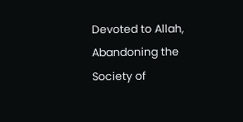Devoted to Allah, Abandoning the Society of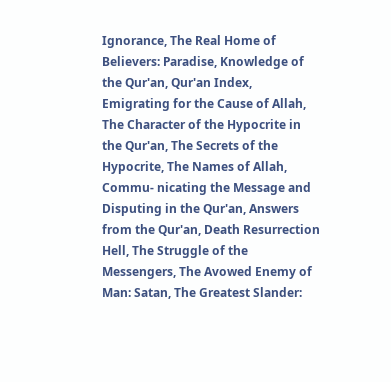Ignorance, The Real Home of Believers: Paradise, Knowledge of the Qur'an, Qur'an Index, Emigrating for the Cause of Allah, The Character of the Hypocrite in the Qur'an, The Secrets of the Hypocrite, The Names of Allah, Commu- nicating the Message and Disputing in the Qur'an, Answers from the Qur'an, Death Resurrection Hell, The Struggle of the Messengers, The Avowed Enemy of Man: Satan, The Greatest Slander: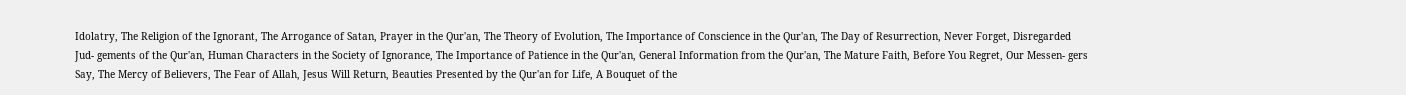Idolatry, The Religion of the Ignorant, The Arrogance of Satan, Prayer in the Qur'an, The Theory of Evolution, The Importance of Conscience in the Qur'an, The Day of Resurrection, Never Forget, Disregarded Jud- gements of the Qur'an, Human Characters in the Society of Ignorance, The Importance of Patience in the Qur'an, General Information from the Qur'an, The Mature Faith, Before You Regret, Our Messen- gers Say, The Mercy of Believers, The Fear of Allah, Jesus Will Return, Beauties Presented by the Qur'an for Life, A Bouquet of the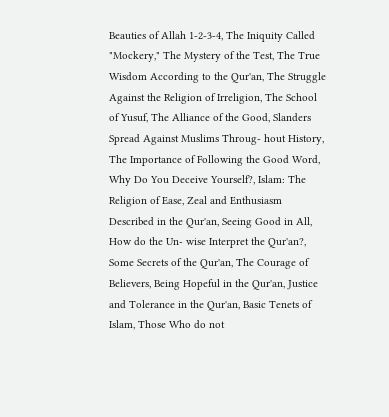Beauties of Allah 1-2-3-4, The Iniquity Called "Mockery," The Mystery of the Test, The True Wisdom According to the Qur'an, The Struggle Against the Religion of Irreligion, The School of Yusuf, The Alliance of the Good, Slanders Spread Against Muslims Throug- hout History, The Importance of Following the Good Word, Why Do You Deceive Yourself?, Islam: The Religion of Ease, Zeal and Enthusiasm Described in the Qur'an, Seeing Good in All, How do the Un- wise Interpret the Qur'an?, Some Secrets of the Qur'an, The Courage of Believers, Being Hopeful in the Qur'an, Justice and Tolerance in the Qur'an, Basic Tenets of Islam, Those Who do not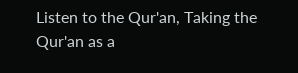Listen to the Qur'an, Taking the Qur'an as a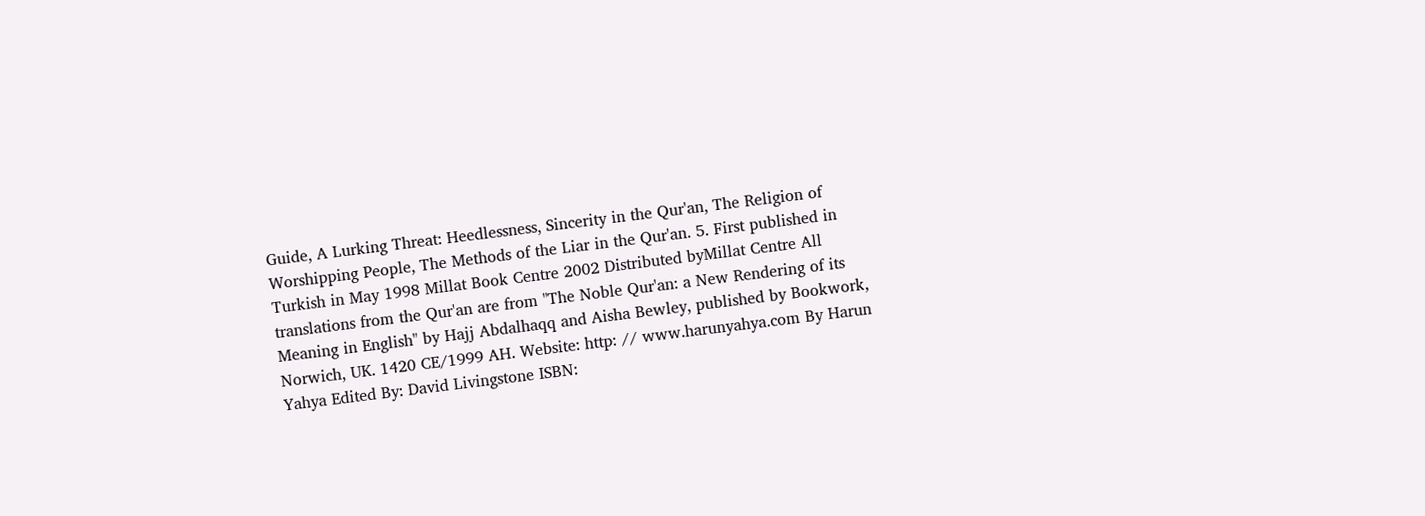Guide, A Lurking Threat: Heedlessness, Sincerity in the Qur'an, The Religion of Worshipping People, The Methods of the Liar in the Qur'an. 5. First published in Turkish in May 1998 Millat Book Centre 2002 Distributed byMillat Centre All translations from the Qur'an are from "The Noble Qur'an: a New Rendering of its Meaning in English" by Hajj Abdalhaqq and Aisha Bewley, published by Bookwork, Norwich, UK. 1420 CE/1999 AH. Website: http: // www.harunyahya.com By Harun Yahya Edited By: David Livingstone ISBN: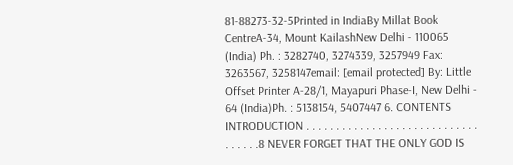81-88273-32-5Printed in IndiaBy Millat Book CentreA-34, Mount KailashNew Delhi - 110065 (India) Ph. : 3282740, 3274339, 3257949 Fax: 3263567, 3258147email: [email protected] By: Little Offset Printer A-28/1, Mayapuri Phase-I, New Delhi - 64 (India)Ph. : 5138154, 5407447 6. CONTENTS INTRODUCTION . . . . . . . . . . . . . . . . . . . . . . . . . . . . . . . . . . .8 NEVER FORGET THAT THE ONLY GOD IS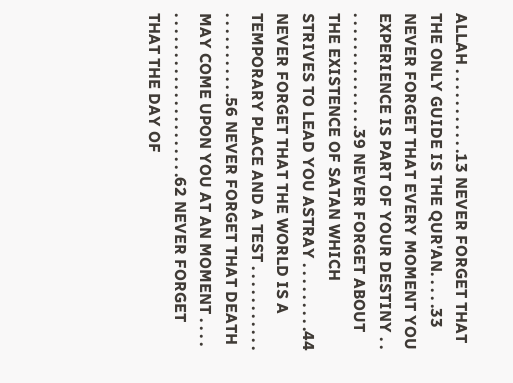ALLAH . . . . . . . . . . .13 NEVER FORGET THAT THE ONLY GUIDE IS THE QUR'AN. . . . .33 NEVER FORGET THAT EVERY MOMENT YOU EXPERIENCE IS PART OF YOUR DESTINY . . . . . . . . . . . . . . . . .39 NEVER FORGET ABOUT THE EXISTENCE OF SATAN WHICH STRIVES TO LEAD YOU ASTRAY . . . . . . . . .44 NEVER FORGET THAT THE WORLD IS A TEMPORARY PLACE AND A TEST . . . . . . . . . . . . . . . . . . . . . .56 NEVER FORGET THAT DEATH MAY COME UPON YOU AT AN MOMENT . . . . . . . . . . . . . . . . . . . . . . . . .62 NEVER FORGET THAT THE DAY OF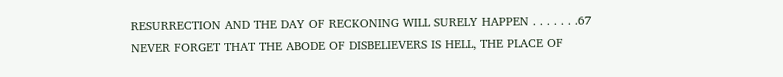RESURRECTION AND THE DAY OF RECKONING WILL SURELY HAPPEN . . . . . . .67 NEVER FORGET THAT THE ABODE OF DISBELIEVERS IS HELL, THE PLACE OF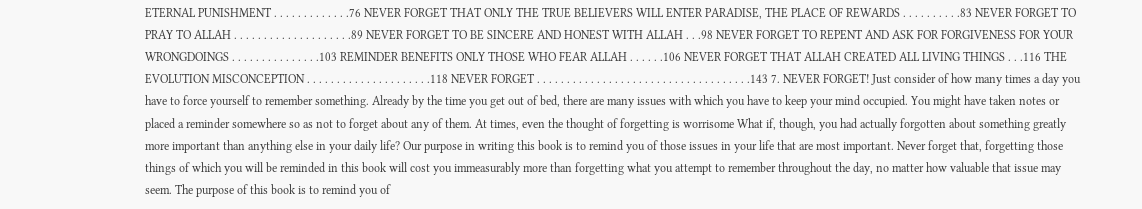ETERNAL PUNISHMENT . . . . . . . . . . . . .76 NEVER FORGET THAT ONLY THE TRUE BELIEVERS WILL ENTER PARADISE, THE PLACE OF REWARDS . . . . . . . . . .83 NEVER FORGET TO PRAY TO ALLAH . . . . . . . . . . . . . . . . . . . .89 NEVER FORGET TO BE SINCERE AND HONEST WITH ALLAH . . .98 NEVER FORGET TO REPENT AND ASK FOR FORGIVENESS FOR YOUR WRONGDOINGS . . . . . . . . . . . . . . .103 REMINDER BENEFITS ONLY THOSE WHO FEAR ALLAH . . . . . .106 NEVER FORGET THAT ALLAH CREATED ALL LIVING THINGS . . .116 THE EVOLUTION MISCONCEPTION . . . . . . . . . . . . . . . . . . . . .118 NEVER FORGET . . . . . . . . . . . . . . . . . . . . . . . . . . . . . . . . . . . .143 7. NEVER FORGET! Just consider of how many times a day you have to force yourself to remember something. Already by the time you get out of bed, there are many issues with which you have to keep your mind occupied. You might have taken notes or placed a reminder somewhere so as not to forget about any of them. At times, even the thought of forgetting is worrisome What if, though, you had actually forgotten about something greatly more important than anything else in your daily life? Our purpose in writing this book is to remind you of those issues in your life that are most important. Never forget that, forgetting those things of which you will be reminded in this book will cost you immeasurably more than forgetting what you attempt to remember throughout the day, no matter how valuable that issue may seem. The purpose of this book is to remind you of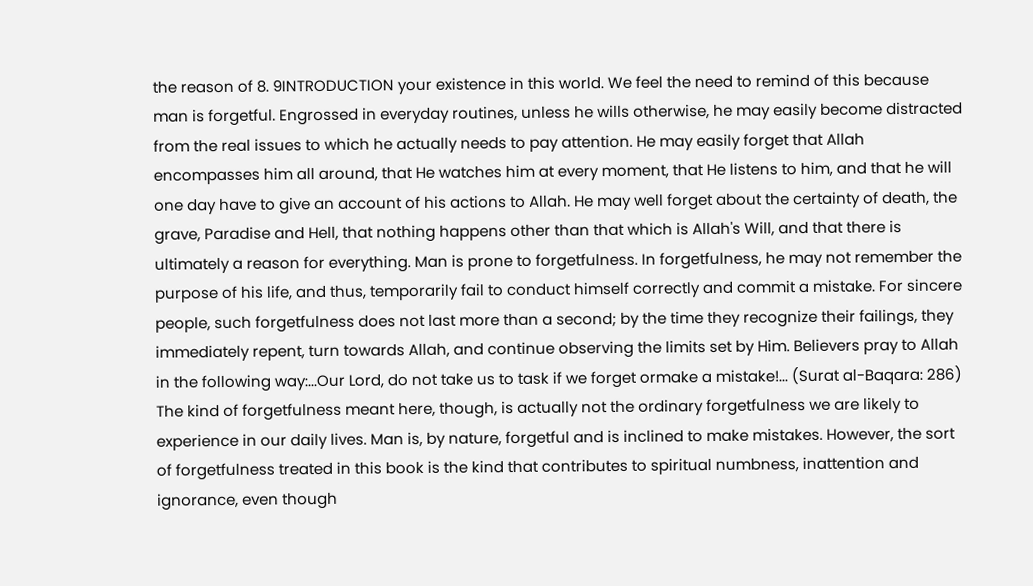the reason of 8. 9INTRODUCTION your existence in this world. We feel the need to remind of this because man is forgetful. Engrossed in everyday routines, unless he wills otherwise, he may easily become distracted from the real issues to which he actually needs to pay attention. He may easily forget that Allah encompasses him all around, that He watches him at every moment, that He listens to him, and that he will one day have to give an account of his actions to Allah. He may well forget about the certainty of death, the grave, Paradise and Hell, that nothing happens other than that which is Allah's Will, and that there is ultimately a reason for everything. Man is prone to forgetfulness. In forgetfulness, he may not remember the purpose of his life, and thus, temporarily fail to conduct himself correctly and commit a mistake. For sincere people, such forgetfulness does not last more than a second; by the time they recognize their failings, they immediately repent, turn towards Allah, and continue observing the limits set by Him. Believers pray to Allah in the following way:...Our Lord, do not take us to task if we forget ormake a mistake!... (Surat al-Baqara: 286) The kind of forgetfulness meant here, though, is actually not the ordinary forgetfulness we are likely to experience in our daily lives. Man is, by nature, forgetful and is inclined to make mistakes. However, the sort of forgetfulness treated in this book is the kind that contributes to spiritual numbness, inattention and ignorance, even though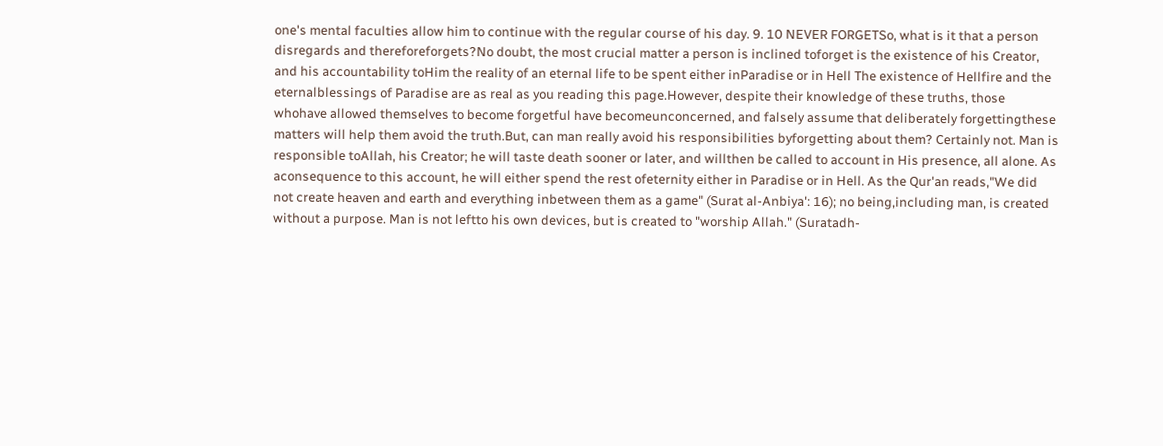one's mental faculties allow him to continue with the regular course of his day. 9. 10 NEVER FORGETSo, what is it that a person disregards and thereforeforgets?No doubt, the most crucial matter a person is inclined toforget is the existence of his Creator, and his accountability toHim the reality of an eternal life to be spent either inParadise or in Hell The existence of Hellfire and the eternalblessings of Paradise are as real as you reading this page.However, despite their knowledge of these truths, those whohave allowed themselves to become forgetful have becomeunconcerned, and falsely assume that deliberately forgettingthese matters will help them avoid the truth.But, can man really avoid his responsibilities byforgetting about them? Certainly not. Man is responsible toAllah, his Creator; he will taste death sooner or later, and willthen be called to account in His presence, all alone. As aconsequence to this account, he will either spend the rest ofeternity either in Paradise or in Hell. As the Qur'an reads,"We did not create heaven and earth and everything inbetween them as a game" (Surat al-Anbiya': 16); no being,including man, is created without a purpose. Man is not leftto his own devices, but is created to "worship Allah." (Suratadh-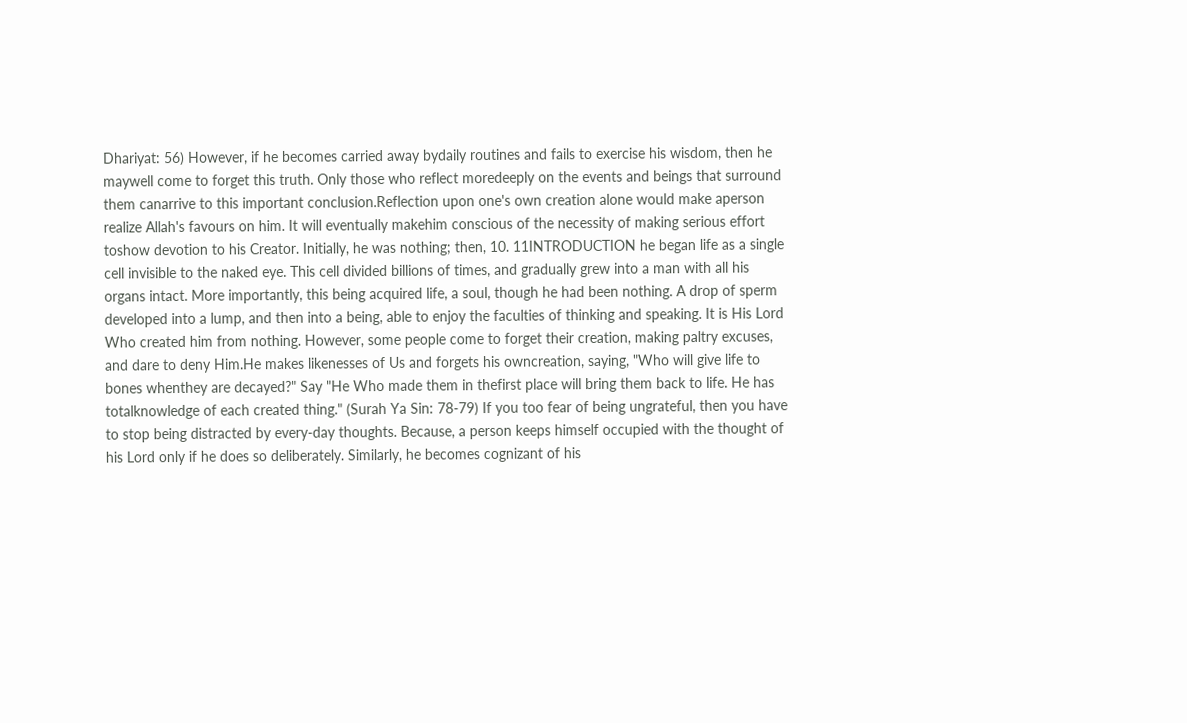Dhariyat: 56) However, if he becomes carried away bydaily routines and fails to exercise his wisdom, then he maywell come to forget this truth. Only those who reflect moredeeply on the events and beings that surround them canarrive to this important conclusion.Reflection upon one's own creation alone would make aperson realize Allah's favours on him. It will eventually makehim conscious of the necessity of making serious effort toshow devotion to his Creator. Initially, he was nothing; then, 10. 11INTRODUCTION he began life as a single cell invisible to the naked eye. This cell divided billions of times, and gradually grew into a man with all his organs intact. More importantly, this being acquired life, a soul, though he had been nothing. A drop of sperm developed into a lump, and then into a being, able to enjoy the faculties of thinking and speaking. It is His Lord Who created him from nothing. However, some people come to forget their creation, making paltry excuses, and dare to deny Him.He makes likenesses of Us and forgets his owncreation, saying, "Who will give life to bones whenthey are decayed?" Say "He Who made them in thefirst place will bring them back to life. He has totalknowledge of each created thing." (Surah Ya Sin: 78-79) If you too fear of being ungrateful, then you have to stop being distracted by every-day thoughts. Because, a person keeps himself occupied with the thought of his Lord only if he does so deliberately. Similarly, he becomes cognizant of his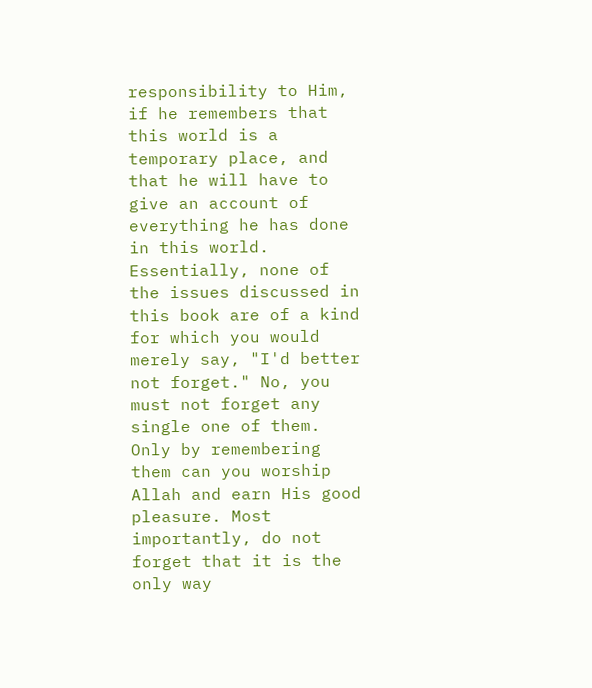responsibility to Him, if he remembers that this world is a temporary place, and that he will have to give an account of everything he has done in this world. Essentially, none of the issues discussed in this book are of a kind for which you would merely say, "I'd better not forget." No, you must not forget any single one of them. Only by remembering them can you worship Allah and earn His good pleasure. Most importantly, do not forget that it is the only way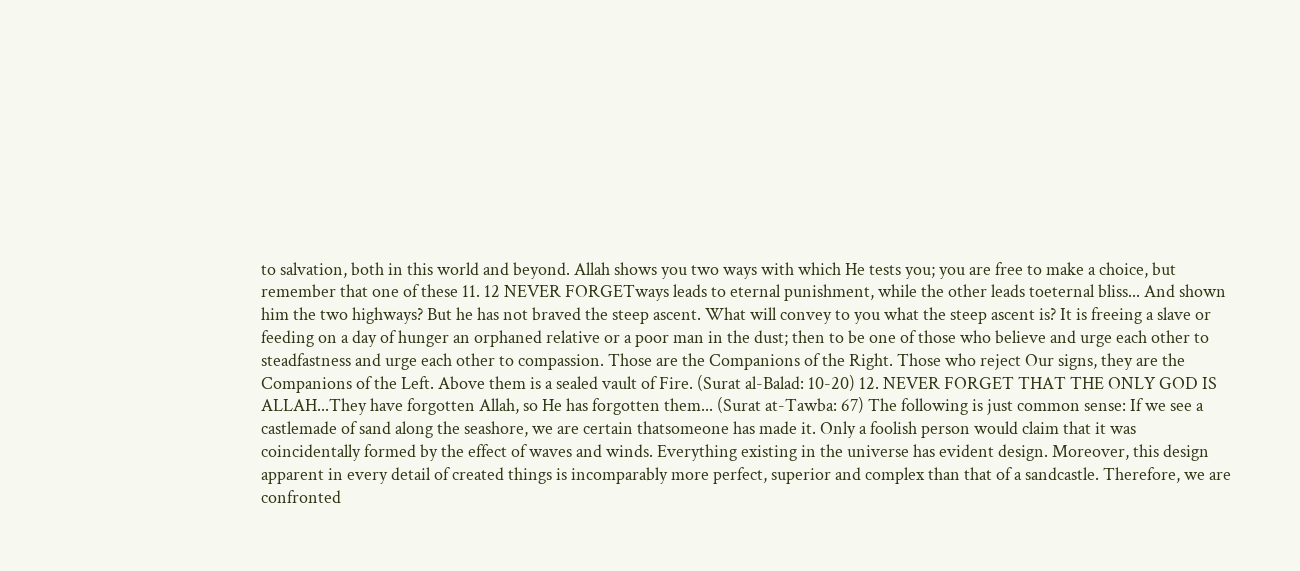to salvation, both in this world and beyond. Allah shows you two ways with which He tests you; you are free to make a choice, but remember that one of these 11. 12 NEVER FORGETways leads to eternal punishment, while the other leads toeternal bliss... And shown him the two highways? But he has not braved the steep ascent. What will convey to you what the steep ascent is? It is freeing a slave or feeding on a day of hunger an orphaned relative or a poor man in the dust; then to be one of those who believe and urge each other to steadfastness and urge each other to compassion. Those are the Companions of the Right. Those who reject Our signs, they are the Companions of the Left. Above them is a sealed vault of Fire. (Surat al-Balad: 10-20) 12. NEVER FORGET THAT THE ONLY GOD IS ALLAH...They have forgotten Allah, so He has forgotten them... (Surat at-Tawba: 67) The following is just common sense: If we see a castlemade of sand along the seashore, we are certain thatsomeone has made it. Only a foolish person would claim that it was coincidentally formed by the effect of waves and winds. Everything existing in the universe has evident design. Moreover, this design apparent in every detail of created things is incomparably more perfect, superior and complex than that of a sandcastle. Therefore, we are confronted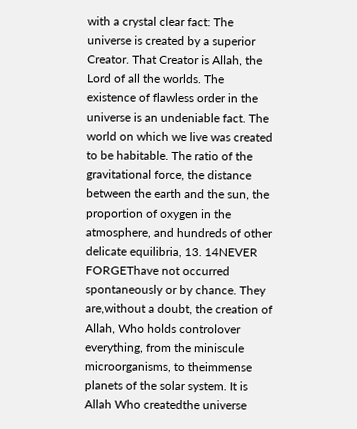with a crystal clear fact: The universe is created by a superior Creator. That Creator is Allah, the Lord of all the worlds. The existence of flawless order in the universe is an undeniable fact. The world on which we live was created to be habitable. The ratio of the gravitational force, the distance between the earth and the sun, the proportion of oxygen in the atmosphere, and hundreds of other delicate equilibria, 13. 14NEVER FORGEThave not occurred spontaneously or by chance. They are,without a doubt, the creation of Allah, Who holds controlover everything, from the miniscule microorganisms, to theimmense planets of the solar system. It is Allah Who createdthe universe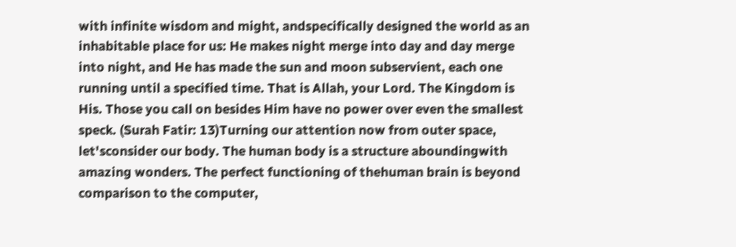with infinite wisdom and might, andspecifically designed the world as an inhabitable place for us: He makes night merge into day and day merge into night, and He has made the sun and moon subservient, each one running until a specified time. That is Allah, your Lord. The Kingdom is His. Those you call on besides Him have no power over even the smallest speck. (Surah Fatir: 13)Turning our attention now from outer space, let'sconsider our body. The human body is a structure aboundingwith amazing wonders. The perfect functioning of thehuman brain is beyond comparison to the computer,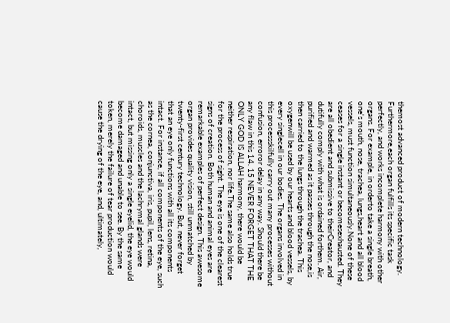themost advanced product of modern technology. Furthermore,each organ fulfills its specific task perfectly, and works incomplete harmony with other organs. For example, in orderto take a single breath, one's mouth, nose, trachea, lungs,heart and all blood vessels, must function simultaneously.None of these ceases for a single instant or becomesexhausted. They are all obedient and submissive to theirCreator, and dutifully comply with what is ordained forthem. Air, purified and warmed as it passes through the nose,is then carried to the lungs through the trachea. This oxygenwill be used by our hearts and blood vessels, by every singlecell in our bodies. The organs involved in this processskilfully carry out many processes without confusion, erroror delay in any way. Should there be any flaw in this 14. 15 NEVER FORGET THAT THE ONLY GOD IS ALLAH harmony, there would be neither respiration, nor life.The same also holds true for the process of sight. The eye is one of the clearest signs of creation. Both human and animal eyes are remarkable examples of perfect design. This awesome organ provides quality vision, still unmatched by twenty-first century technology. But, never forget that an eye only functions with all its components intact. For instance, if all components of the eye, such as the cornea, conjunctiva, iris, pupil, lens, retina, choroids, muscles and the lachrymal glands were intact, but missing only a single eyelid, the eye would become damaged and unable to see. By the same token, merely the failure of tear production would cause the drying of the eye, and, ultimately,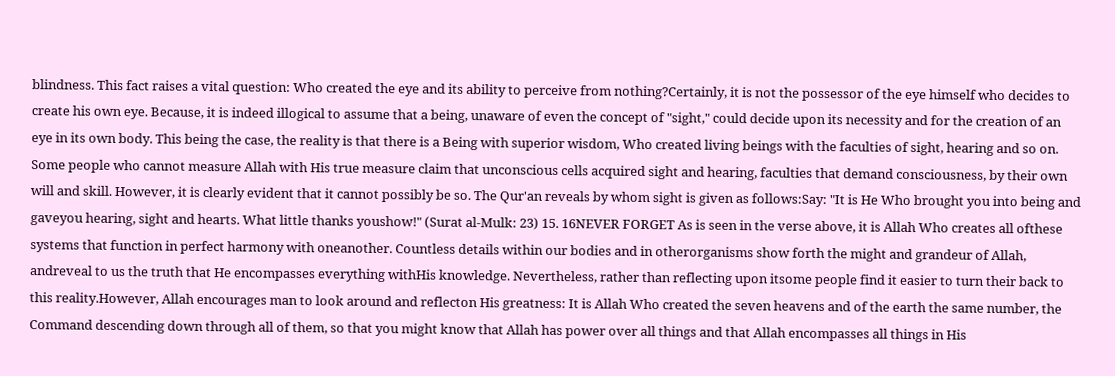blindness. This fact raises a vital question: Who created the eye and its ability to perceive from nothing?Certainly, it is not the possessor of the eye himself who decides to create his own eye. Because, it is indeed illogical to assume that a being, unaware of even the concept of "sight," could decide upon its necessity and for the creation of an eye in its own body. This being the case, the reality is that there is a Being with superior wisdom, Who created living beings with the faculties of sight, hearing and so on. Some people who cannot measure Allah with His true measure claim that unconscious cells acquired sight and hearing, faculties that demand consciousness, by their own will and skill. However, it is clearly evident that it cannot possibly be so. The Qur'an reveals by whom sight is given as follows:Say: "It is He Who brought you into being and gaveyou hearing, sight and hearts. What little thanks youshow!" (Surat al-Mulk: 23) 15. 16NEVER FORGET As is seen in the verse above, it is Allah Who creates all ofthese systems that function in perfect harmony with oneanother. Countless details within our bodies and in otherorganisms show forth the might and grandeur of Allah, andreveal to us the truth that He encompasses everything withHis knowledge. Nevertheless, rather than reflecting upon itsome people find it easier to turn their back to this reality.However, Allah encourages man to look around and reflecton His greatness: It is Allah Who created the seven heavens and of the earth the same number, the Command descending down through all of them, so that you might know that Allah has power over all things and that Allah encompasses all things in His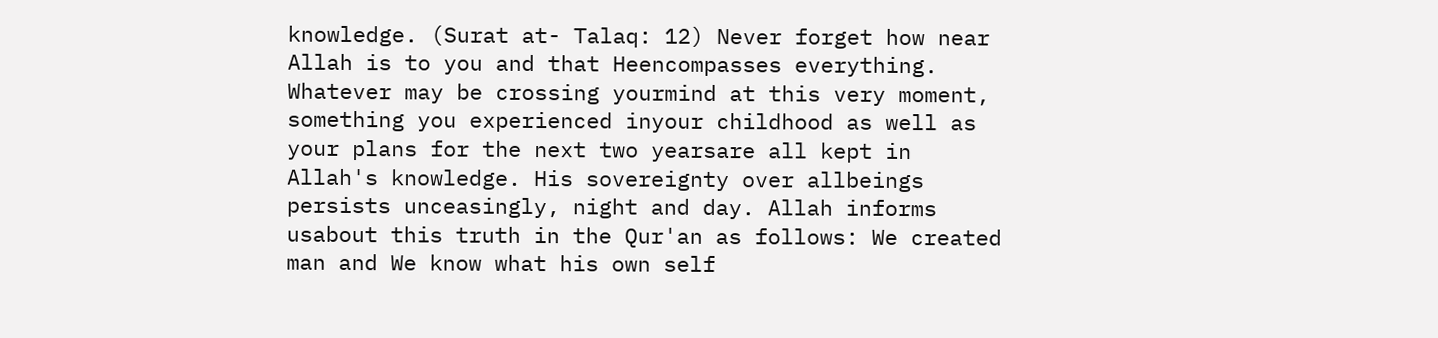knowledge. (Surat at- Talaq: 12) Never forget how near Allah is to you and that Heencompasses everything. Whatever may be crossing yourmind at this very moment, something you experienced inyour childhood as well as your plans for the next two yearsare all kept in Allah's knowledge. His sovereignty over allbeings persists unceasingly, night and day. Allah informs usabout this truth in the Qur'an as follows: We created man and We know what his own self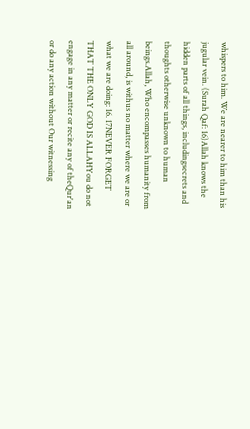whispers to him. We are nearer to him than his jugular vein. (Surah Qaf: 16)Allah knows the hidden parts of all things, includingsecrets and thoughts otherwise unknown to human beings.Allah, Who encompasses humanity from all around, is withus no matter where we are or what we are doing: 16. 17NEVER FORGET THAT THE ONLY GOD IS ALLAHYou do not engage in any matter or recite any of theQur'an or do any action without Our witnessing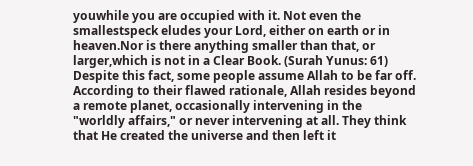youwhile you are occupied with it. Not even the smallestspeck eludes your Lord, either on earth or in heaven.Nor is there anything smaller than that, or larger,which is not in a Clear Book. (Surah Yunus: 61) Despite this fact, some people assume Allah to be far off. According to their flawed rationale, Allah resides beyond a remote planet, occasionally intervening in the "worldly affairs," or never intervening at all. They think that He created the universe and then left it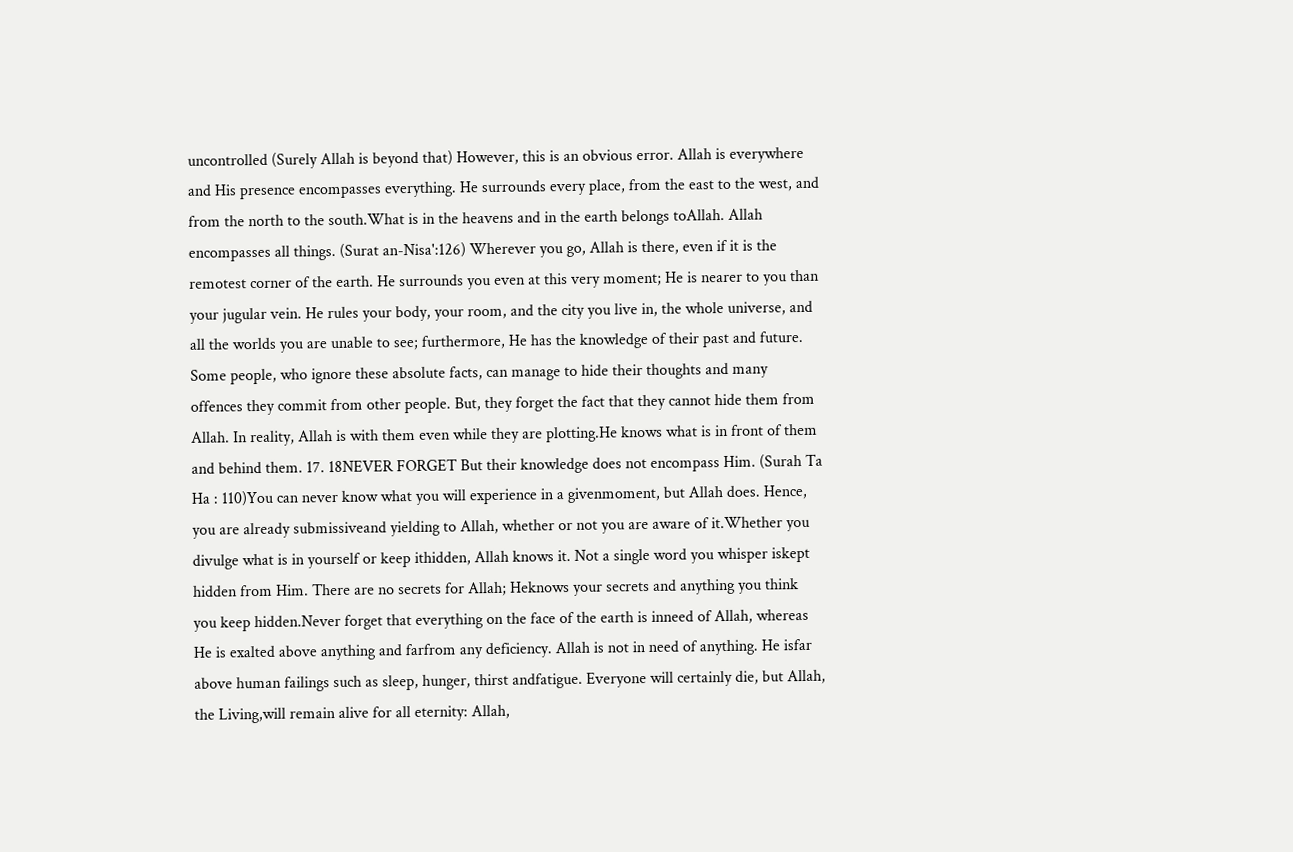uncontrolled (Surely Allah is beyond that) However, this is an obvious error. Allah is everywhere and His presence encompasses everything. He surrounds every place, from the east to the west, and from the north to the south.What is in the heavens and in the earth belongs toAllah. Allah encompasses all things. (Surat an-Nisa':126) Wherever you go, Allah is there, even if it is the remotest corner of the earth. He surrounds you even at this very moment; He is nearer to you than your jugular vein. He rules your body, your room, and the city you live in, the whole universe, and all the worlds you are unable to see; furthermore, He has the knowledge of their past and future. Some people, who ignore these absolute facts, can manage to hide their thoughts and many offences they commit from other people. But, they forget the fact that they cannot hide them from Allah. In reality, Allah is with them even while they are plotting.He knows what is in front of them and behind them. 17. 18NEVER FORGET But their knowledge does not encompass Him. (Surah Ta Ha : 110)You can never know what you will experience in a givenmoment, but Allah does. Hence, you are already submissiveand yielding to Allah, whether or not you are aware of it.Whether you divulge what is in yourself or keep ithidden, Allah knows it. Not a single word you whisper iskept hidden from Him. There are no secrets for Allah; Heknows your secrets and anything you think you keep hidden.Never forget that everything on the face of the earth is inneed of Allah, whereas He is exalted above anything and farfrom any deficiency. Allah is not in need of anything. He isfar above human failings such as sleep, hunger, thirst andfatigue. Everyone will certainly die, but Allah, the Living,will remain alive for all eternity: Allah,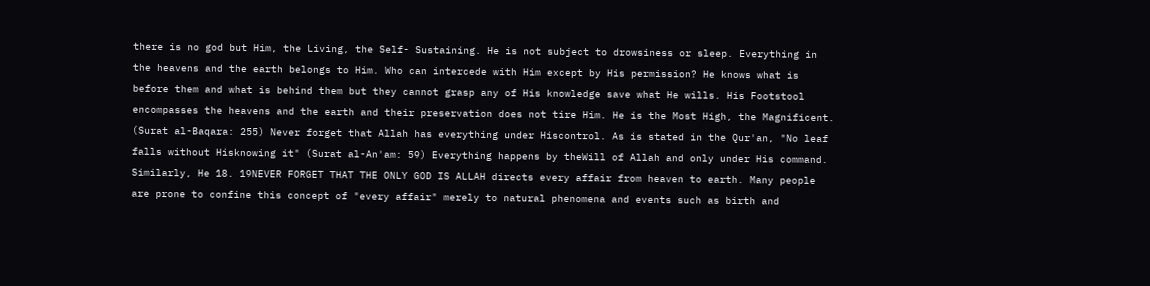there is no god but Him, the Living, the Self- Sustaining. He is not subject to drowsiness or sleep. Everything in the heavens and the earth belongs to Him. Who can intercede with Him except by His permission? He knows what is before them and what is behind them but they cannot grasp any of His knowledge save what He wills. His Footstool encompasses the heavens and the earth and their preservation does not tire Him. He is the Most High, the Magnificent. (Surat al-Baqara: 255) Never forget that Allah has everything under Hiscontrol. As is stated in the Qur'an, "No leaf falls without Hisknowing it" (Surat al-An'am: 59) Everything happens by theWill of Allah and only under His command. Similarly, He 18. 19NEVER FORGET THAT THE ONLY GOD IS ALLAH directs every affair from heaven to earth. Many people are prone to confine this concept of "every affair" merely to natural phenomena and events such as birth and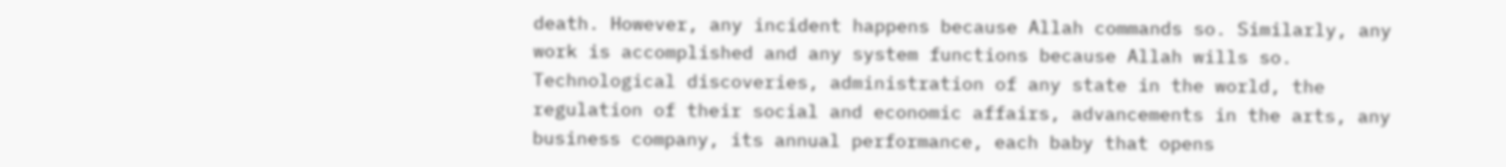death. However, any incident happens because Allah commands so. Similarly, any work is accomplished and any system functions because Allah wills so. Technological discoveries, administration of any state in the world, the regulation of their social and economic affairs, advancements in the arts, any business company, its annual performance, each baby that opens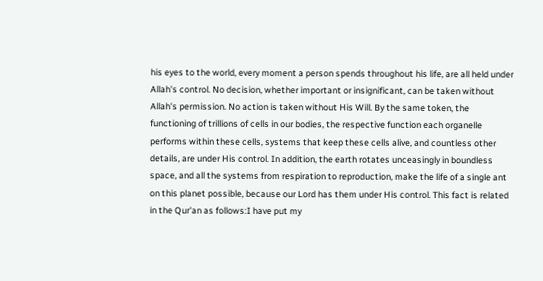his eyes to the world, every moment a person spends throughout his life, are all held under Allah's control. No decision, whether important or insignificant, can be taken without Allah's permission. No action is taken without His Will. By the same token, the functioning of trillions of cells in our bodies, the respective function each organelle performs within these cells, systems that keep these cells alive, and countless other details, are under His control. In addition, the earth rotates unceasingly in boundless space, and all the systems from respiration to reproduction, make the life of a single ant on this planet possible, because our Lord has them under His control. This fact is related in the Qur'an as follows:I have put my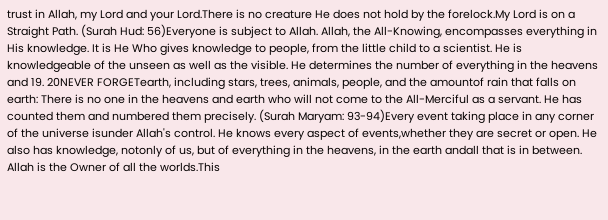trust in Allah, my Lord and your Lord.There is no creature He does not hold by the forelock.My Lord is on a Straight Path. (Surah Hud: 56)Everyone is subject to Allah. Allah, the All-Knowing, encompasses everything in His knowledge. It is He Who gives knowledge to people, from the little child to a scientist. He is knowledgeable of the unseen as well as the visible. He determines the number of everything in the heavens and 19. 20NEVER FORGETearth, including stars, trees, animals, people, and the amountof rain that falls on earth: There is no one in the heavens and earth who will not come to the All-Merciful as a servant. He has counted them and numbered them precisely. (Surah Maryam: 93-94)Every event taking place in any corner of the universe isunder Allah's control. He knows every aspect of events,whether they are secret or open. He also has knowledge, notonly of us, but of everything in the heavens, in the earth andall that is in between. Allah is the Owner of all the worlds.This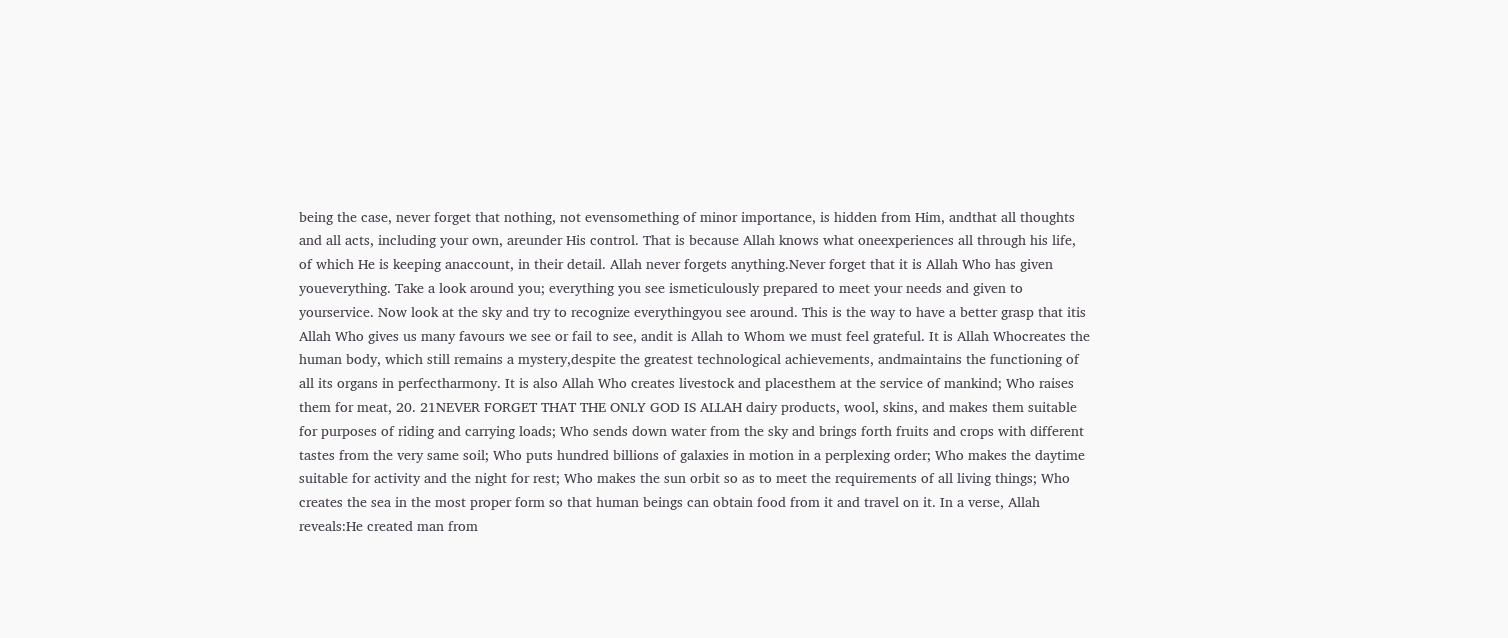being the case, never forget that nothing, not evensomething of minor importance, is hidden from Him, andthat all thoughts and all acts, including your own, areunder His control. That is because Allah knows what oneexperiences all through his life, of which He is keeping anaccount, in their detail. Allah never forgets anything.Never forget that it is Allah Who has given youeverything. Take a look around you; everything you see ismeticulously prepared to meet your needs and given to yourservice. Now look at the sky and try to recognize everythingyou see around. This is the way to have a better grasp that itis Allah Who gives us many favours we see or fail to see, andit is Allah to Whom we must feel grateful. It is Allah Whocreates the human body, which still remains a mystery,despite the greatest technological achievements, andmaintains the functioning of all its organs in perfectharmony. It is also Allah Who creates livestock and placesthem at the service of mankind; Who raises them for meat, 20. 21NEVER FORGET THAT THE ONLY GOD IS ALLAH dairy products, wool, skins, and makes them suitable for purposes of riding and carrying loads; Who sends down water from the sky and brings forth fruits and crops with different tastes from the very same soil; Who puts hundred billions of galaxies in motion in a perplexing order; Who makes the daytime suitable for activity and the night for rest; Who makes the sun orbit so as to meet the requirements of all living things; Who creates the sea in the most proper form so that human beings can obtain food from it and travel on it. In a verse, Allah reveals:He created man from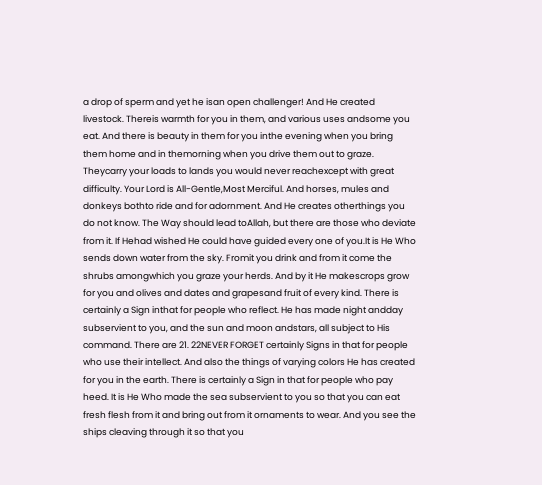a drop of sperm and yet he isan open challenger! And He created livestock. Thereis warmth for you in them, and various uses andsome you eat. And there is beauty in them for you inthe evening when you bring them home and in themorning when you drive them out to graze. Theycarry your loads to lands you would never reachexcept with great difficulty. Your Lord is All-Gentle,Most Merciful. And horses, mules and donkeys bothto ride and for adornment. And He creates otherthings you do not know. The Way should lead toAllah, but there are those who deviate from it. If Hehad wished He could have guided every one of you.It is He Who sends down water from the sky. Fromit you drink and from it come the shrubs amongwhich you graze your herds. And by it He makescrops grow for you and olives and dates and grapesand fruit of every kind. There is certainly a Sign inthat for people who reflect. He has made night andday subservient to you, and the sun and moon andstars, all subject to His command. There are 21. 22NEVER FORGET certainly Signs in that for people who use their intellect. And also the things of varying colors He has created for you in the earth. There is certainly a Sign in that for people who pay heed. It is He Who made the sea subservient to you so that you can eat fresh flesh from it and bring out from it ornaments to wear. And you see the ships cleaving through it so that you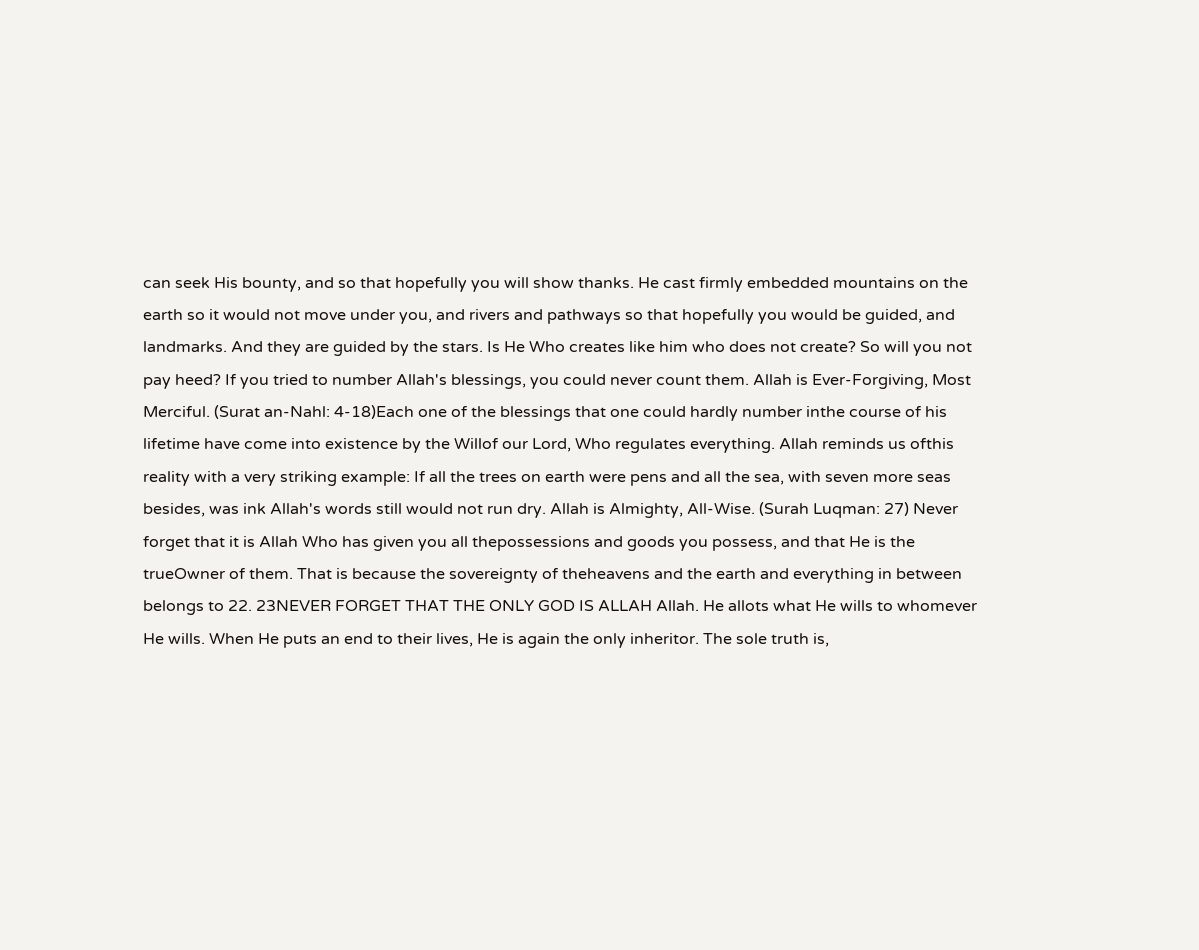can seek His bounty, and so that hopefully you will show thanks. He cast firmly embedded mountains on the earth so it would not move under you, and rivers and pathways so that hopefully you would be guided, and landmarks. And they are guided by the stars. Is He Who creates like him who does not create? So will you not pay heed? If you tried to number Allah's blessings, you could never count them. Allah is Ever-Forgiving, Most Merciful. (Surat an-Nahl: 4-18)Each one of the blessings that one could hardly number inthe course of his lifetime have come into existence by the Willof our Lord, Who regulates everything. Allah reminds us ofthis reality with a very striking example: If all the trees on earth were pens and all the sea, with seven more seas besides, was ink Allah's words still would not run dry. Allah is Almighty, All-Wise. (Surah Luqman: 27) Never forget that it is Allah Who has given you all thepossessions and goods you possess, and that He is the trueOwner of them. That is because the sovereignty of theheavens and the earth and everything in between belongs to 22. 23NEVER FORGET THAT THE ONLY GOD IS ALLAH Allah. He allots what He wills to whomever He wills. When He puts an end to their lives, He is again the only inheritor. The sole truth is,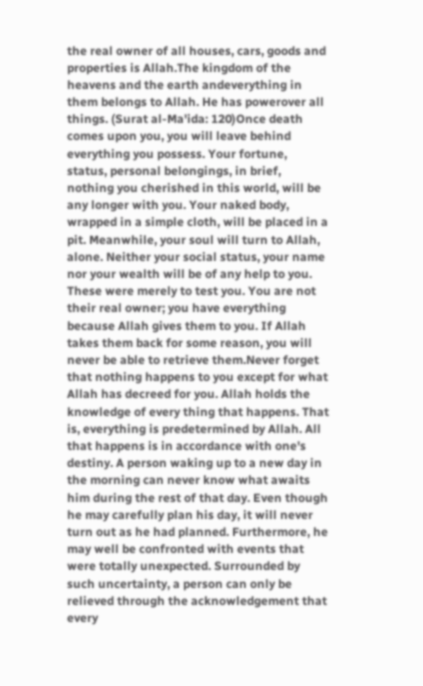the real owner of all houses, cars, goods and properties is Allah.The kingdom of the heavens and the earth andeverything in them belongs to Allah. He has powerover all things. (Surat al-Ma'ida: 120)Once death comes upon you, you will leave behind everything you possess. Your fortune, status, personal belongings, in brief, nothing you cherished in this world, will be any longer with you. Your naked body, wrapped in a simple cloth, will be placed in a pit. Meanwhile, your soul will turn to Allah, alone. Neither your social status, your name nor your wealth will be of any help to you. These were merely to test you. You are not their real owner; you have everything because Allah gives them to you. If Allah takes them back for some reason, you will never be able to retrieve them.Never forget that nothing happens to you except for what Allah has decreed for you. Allah holds the knowledge of every thing that happens. That is, everything is predetermined by Allah. All that happens is in accordance with one's destiny. A person waking up to a new day in the morning can never know what awaits him during the rest of that day. Even though he may carefully plan his day, it will never turn out as he had planned. Furthermore, he may well be confronted with events that were totally unexpected. Surrounded by such uncertainty, a person can only be relieved through the acknowledgement that every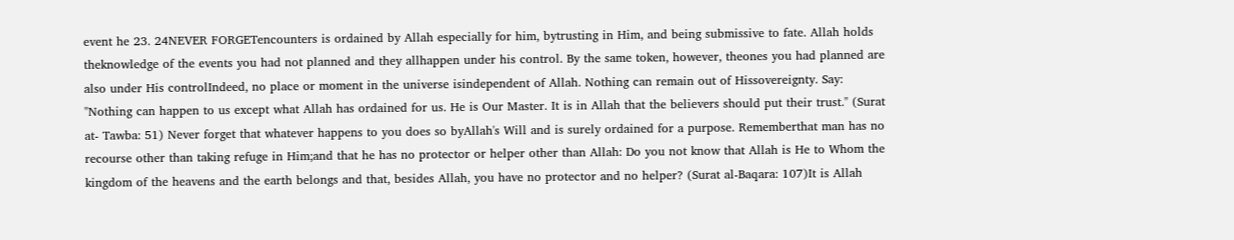event he 23. 24NEVER FORGETencounters is ordained by Allah especially for him, bytrusting in Him, and being submissive to fate. Allah holds theknowledge of the events you had not planned and they allhappen under his control. By the same token, however, theones you had planned are also under His controlIndeed, no place or moment in the universe isindependent of Allah. Nothing can remain out of Hissovereignty. Say: "Nothing can happen to us except what Allah has ordained for us. He is Our Master. It is in Allah that the believers should put their trust." (Surat at- Tawba: 51) Never forget that whatever happens to you does so byAllah's Will and is surely ordained for a purpose. Rememberthat man has no recourse other than taking refuge in Him;and that he has no protector or helper other than Allah: Do you not know that Allah is He to Whom the kingdom of the heavens and the earth belongs and that, besides Allah, you have no protector and no helper? (Surat al-Baqara: 107)It is Allah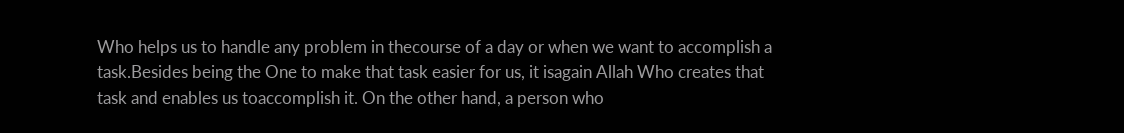Who helps us to handle any problem in thecourse of a day or when we want to accomplish a task.Besides being the One to make that task easier for us, it isagain Allah Who creates that task and enables us toaccomplish it. On the other hand, a person who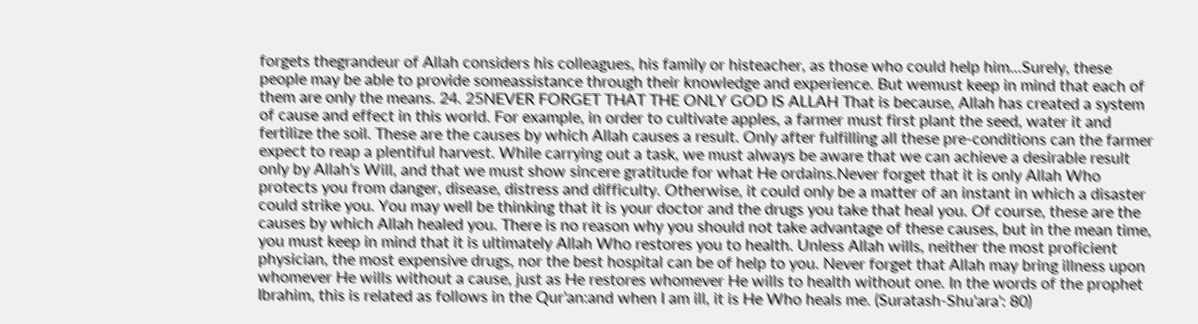forgets thegrandeur of Allah considers his colleagues, his family or histeacher, as those who could help him...Surely, these people may be able to provide someassistance through their knowledge and experience. But wemust keep in mind that each of them are only the means. 24. 25NEVER FORGET THAT THE ONLY GOD IS ALLAH That is because, Allah has created a system of cause and effect in this world. For example, in order to cultivate apples, a farmer must first plant the seed, water it and fertilize the soil. These are the causes by which Allah causes a result. Only after fulfilling all these pre-conditions can the farmer expect to reap a plentiful harvest. While carrying out a task, we must always be aware that we can achieve a desirable result only by Allah's Will, and that we must show sincere gratitude for what He ordains.Never forget that it is only Allah Who protects you from danger, disease, distress and difficulty. Otherwise, it could only be a matter of an instant in which a disaster could strike you. You may well be thinking that it is your doctor and the drugs you take that heal you. Of course, these are the causes by which Allah healed you. There is no reason why you should not take advantage of these causes, but in the mean time, you must keep in mind that it is ultimately Allah Who restores you to health. Unless Allah wills, neither the most proficient physician, the most expensive drugs, nor the best hospital can be of help to you. Never forget that Allah may bring illness upon whomever He wills without a cause, just as He restores whomever He wills to health without one. In the words of the prophet Ibrahim, this is related as follows in the Qur'an:and when I am ill, it is He Who heals me. (Suratash-Shu'ara': 80)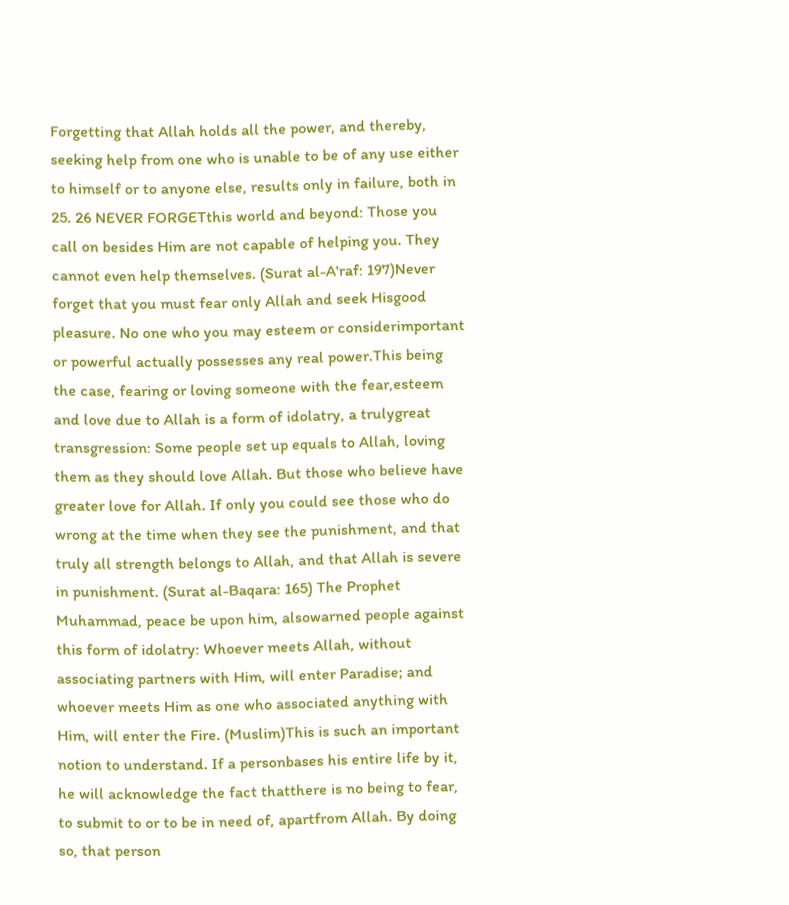Forgetting that Allah holds all the power, and thereby, seeking help from one who is unable to be of any use either to himself or to anyone else, results only in failure, both in 25. 26 NEVER FORGETthis world and beyond: Those you call on besides Him are not capable of helping you. They cannot even help themselves. (Surat al-A'raf: 197)Never forget that you must fear only Allah and seek Hisgood pleasure. No one who you may esteem or considerimportant or powerful actually possesses any real power.This being the case, fearing or loving someone with the fear,esteem and love due to Allah is a form of idolatry, a trulygreat transgression: Some people set up equals to Allah, loving them as they should love Allah. But those who believe have greater love for Allah. If only you could see those who do wrong at the time when they see the punishment, and that truly all strength belongs to Allah, and that Allah is severe in punishment. (Surat al-Baqara: 165) The Prophet Muhammad, peace be upon him, alsowarned people against this form of idolatry: Whoever meets Allah, without associating partners with Him, will enter Paradise; and whoever meets Him as one who associated anything with Him, will enter the Fire. (Muslim)This is such an important notion to understand. If a personbases his entire life by it, he will acknowledge the fact thatthere is no being to fear, to submit to or to be in need of, apartfrom Allah. By doing so, that person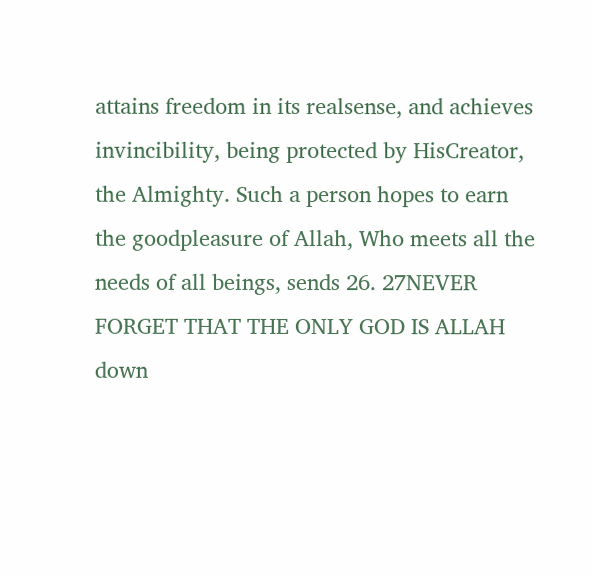attains freedom in its realsense, and achieves invincibility, being protected by HisCreator, the Almighty. Such a person hopes to earn the goodpleasure of Allah, Who meets all the needs of all beings, sends 26. 27NEVER FORGET THAT THE ONLY GOD IS ALLAH down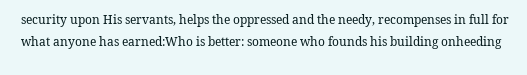security upon His servants, helps the oppressed and the needy, recompenses in full for what anyone has earned:Who is better: someone who founds his building onheeding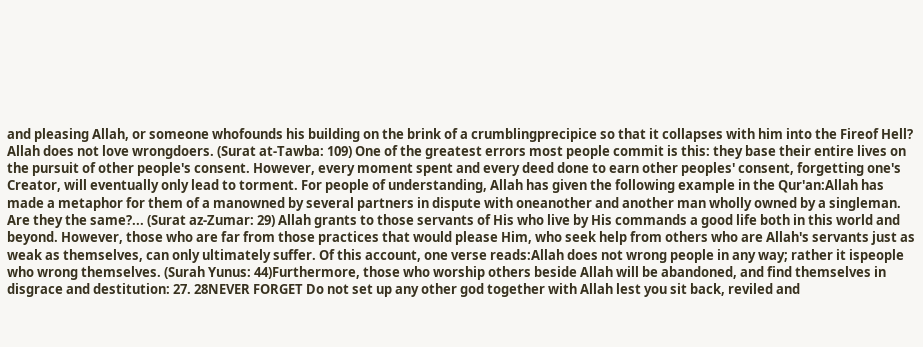and pleasing Allah, or someone whofounds his building on the brink of a crumblingprecipice so that it collapses with him into the Fireof Hell? Allah does not love wrongdoers. (Surat at-Tawba: 109) One of the greatest errors most people commit is this: they base their entire lives on the pursuit of other people's consent. However, every moment spent and every deed done to earn other peoples' consent, forgetting one's Creator, will eventually only lead to torment. For people of understanding, Allah has given the following example in the Qur'an:Allah has made a metaphor for them of a manowned by several partners in dispute with oneanother and another man wholly owned by a singleman. Are they the same?... (Surat az-Zumar: 29) Allah grants to those servants of His who live by His commands a good life both in this world and beyond. However, those who are far from those practices that would please Him, who seek help from others who are Allah's servants just as weak as themselves, can only ultimately suffer. Of this account, one verse reads:Allah does not wrong people in any way; rather it ispeople who wrong themselves. (Surah Yunus: 44)Furthermore, those who worship others beside Allah will be abandoned, and find themselves in disgrace and destitution: 27. 28NEVER FORGET Do not set up any other god together with Allah lest you sit back, reviled and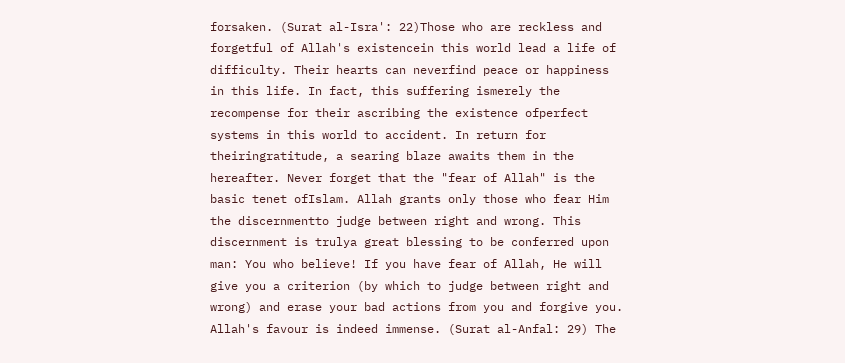forsaken. (Surat al-Isra': 22)Those who are reckless and forgetful of Allah's existencein this world lead a life of difficulty. Their hearts can neverfind peace or happiness in this life. In fact, this suffering ismerely the recompense for their ascribing the existence ofperfect systems in this world to accident. In return for theiringratitude, a searing blaze awaits them in the hereafter. Never forget that the "fear of Allah" is the basic tenet ofIslam. Allah grants only those who fear Him the discernmentto judge between right and wrong. This discernment is trulya great blessing to be conferred upon man: You who believe! If you have fear of Allah, He will give you a criterion (by which to judge between right and wrong) and erase your bad actions from you and forgive you. Allah's favour is indeed immense. (Surat al-Anfal: 29) The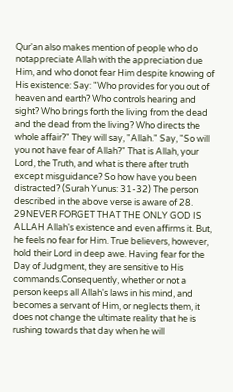Qur'an also makes mention of people who do notappreciate Allah with the appreciation due Him, and who donot fear Him despite knowing of His existence: Say: "Who provides for you out of heaven and earth? Who controls hearing and sight? Who brings forth the living from the dead and the dead from the living? Who directs the whole affair?" They will say, "Allah." Say, "So will you not have fear of Allah?" That is Allah, your Lord, the Truth, and what is there after truth except misguidance? So how have you been distracted? (Surah Yunus: 31-32) The person described in the above verse is aware of 28. 29NEVER FORGET THAT THE ONLY GOD IS ALLAH Allah's existence and even affirms it. But, he feels no fear for Him. True believers, however, hold their Lord in deep awe. Having fear for the Day of Judgment, they are sensitive to His commands.Consequently, whether or not a person keeps all Allah's laws in his mind, and becomes a servant of Him, or neglects them, it does not change the ultimate reality that he is rushing towards that day when he will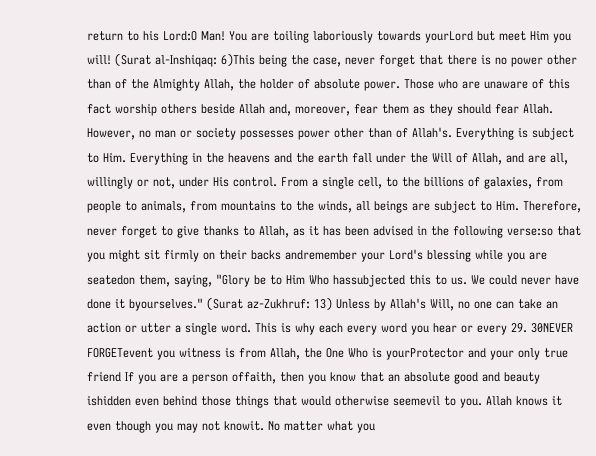return to his Lord:O Man! You are toiling laboriously towards yourLord but meet Him you will! (Surat al-Inshiqaq: 6)This being the case, never forget that there is no power other than of the Almighty Allah, the holder of absolute power. Those who are unaware of this fact worship others beside Allah and, moreover, fear them as they should fear Allah. However, no man or society possesses power other than of Allah's. Everything is subject to Him. Everything in the heavens and the earth fall under the Will of Allah, and are all, willingly or not, under His control. From a single cell, to the billions of galaxies, from people to animals, from mountains to the winds, all beings are subject to Him. Therefore, never forget to give thanks to Allah, as it has been advised in the following verse:so that you might sit firmly on their backs andremember your Lord's blessing while you are seatedon them, saying, "Glory be to Him Who hassubjected this to us. We could never have done it byourselves." (Surat az-Zukhruf: 13) Unless by Allah's Will, no one can take an action or utter a single word. This is why each every word you hear or every 29. 30NEVER FORGETevent you witness is from Allah, the One Who is yourProtector and your only true friend If you are a person offaith, then you know that an absolute good and beauty ishidden even behind those things that would otherwise seemevil to you. Allah knows it even though you may not knowit. No matter what you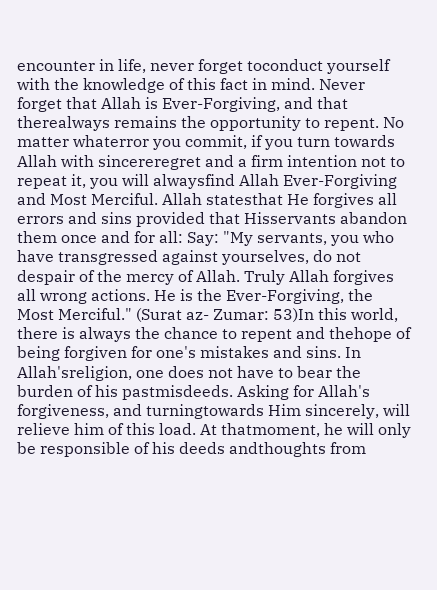encounter in life, never forget toconduct yourself with the knowledge of this fact in mind. Never forget that Allah is Ever-Forgiving, and that therealways remains the opportunity to repent. No matter whaterror you commit, if you turn towards Allah with sincereregret and a firm intention not to repeat it, you will alwaysfind Allah Ever-Forgiving and Most Merciful. Allah statesthat He forgives all errors and sins provided that Hisservants abandon them once and for all: Say: "My servants, you who have transgressed against yourselves, do not despair of the mercy of Allah. Truly Allah forgives all wrong actions. He is the Ever-Forgiving, the Most Merciful." (Surat az- Zumar: 53)In this world, there is always the chance to repent and thehope of being forgiven for one's mistakes and sins. In Allah'sreligion, one does not have to bear the burden of his pastmisdeeds. Asking for Allah's forgiveness, and turningtowards Him sincerely, will relieve him of this load. At thatmoment, he will only be responsible of his deeds andthoughts from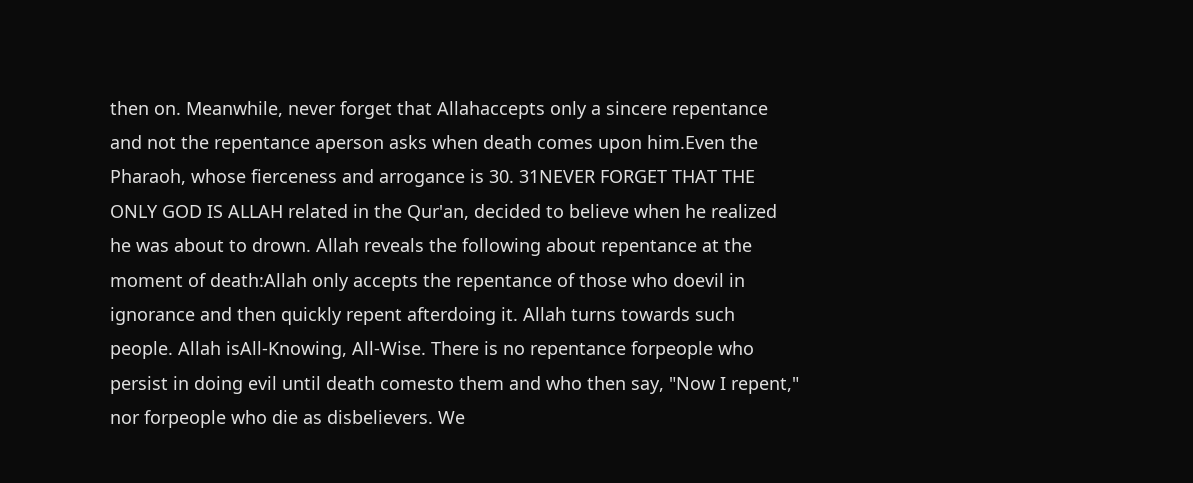then on. Meanwhile, never forget that Allahaccepts only a sincere repentance and not the repentance aperson asks when death comes upon him.Even the Pharaoh, whose fierceness and arrogance is 30. 31NEVER FORGET THAT THE ONLY GOD IS ALLAH related in the Qur'an, decided to believe when he realized he was about to drown. Allah reveals the following about repentance at the moment of death:Allah only accepts the repentance of those who doevil in ignorance and then quickly repent afterdoing it. Allah turns towards such people. Allah isAll-Knowing, All-Wise. There is no repentance forpeople who persist in doing evil until death comesto them and who then say, "Now I repent," nor forpeople who die as disbelievers. We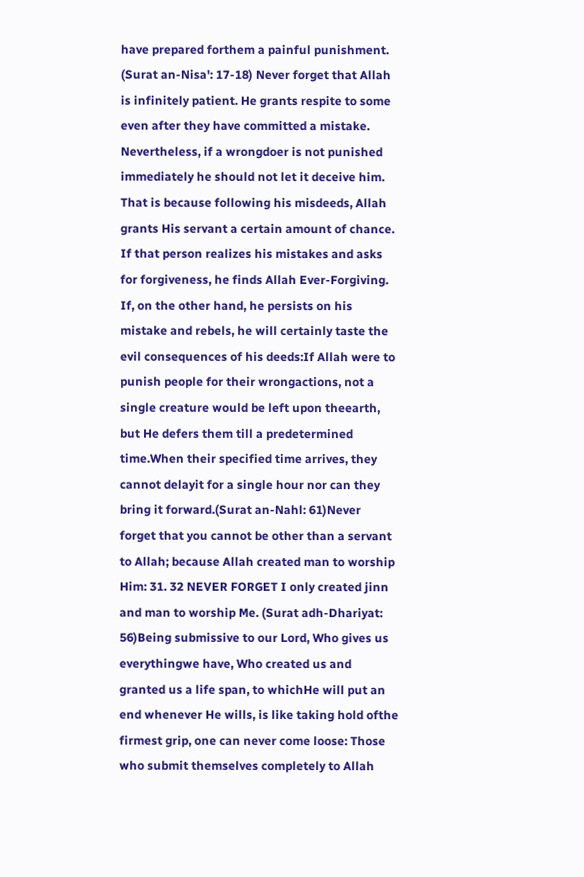have prepared forthem a painful punishment. (Surat an-Nisa': 17-18) Never forget that Allah is infinitely patient. He grants respite to some even after they have committed a mistake. Nevertheless, if a wrongdoer is not punished immediately he should not let it deceive him. That is because following his misdeeds, Allah grants His servant a certain amount of chance. If that person realizes his mistakes and asks for forgiveness, he finds Allah Ever-Forgiving. If, on the other hand, he persists on his mistake and rebels, he will certainly taste the evil consequences of his deeds:If Allah were to punish people for their wrongactions, not a single creature would be left upon theearth, but He defers them till a predetermined time.When their specified time arrives, they cannot delayit for a single hour nor can they bring it forward.(Surat an-Nahl: 61)Never forget that you cannot be other than a servant to Allah; because Allah created man to worship Him: 31. 32 NEVER FORGET I only created jinn and man to worship Me. (Surat adh-Dhariyat: 56)Being submissive to our Lord, Who gives us everythingwe have, Who created us and granted us a life span, to whichHe will put an end whenever He wills, is like taking hold ofthe firmest grip, one can never come loose: Those who submit themselves completely to Allah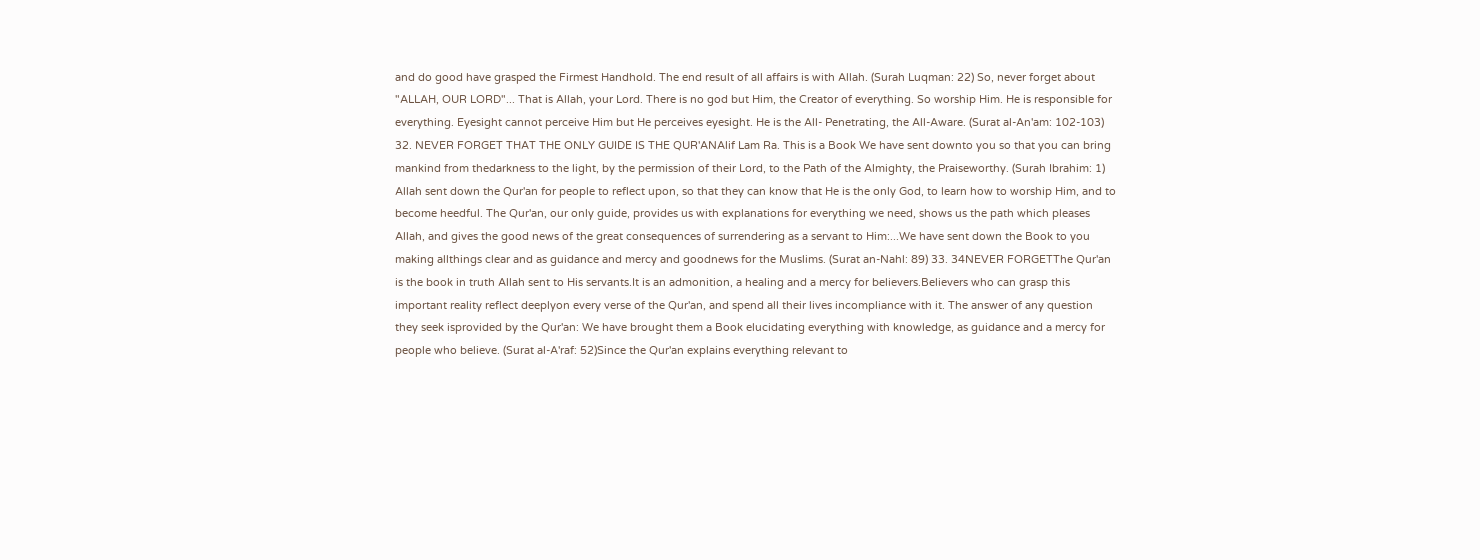and do good have grasped the Firmest Handhold. The end result of all affairs is with Allah. (Surah Luqman: 22) So, never forget about "ALLAH, OUR LORD"... That is Allah, your Lord. There is no god but Him, the Creator of everything. So worship Him. He is responsible for everything. Eyesight cannot perceive Him but He perceives eyesight. He is the All- Penetrating, the All-Aware. (Surat al-An'am: 102-103) 32. NEVER FORGET THAT THE ONLY GUIDE IS THE QUR'ANAlif Lam Ra. This is a Book We have sent downto you so that you can bring mankind from thedarkness to the light, by the permission of their Lord, to the Path of the Almighty, the Praiseworthy. (Surah Ibrahim: 1) Allah sent down the Qur'an for people to reflect upon, so that they can know that He is the only God, to learn how to worship Him, and to become heedful. The Qur'an, our only guide, provides us with explanations for everything we need, shows us the path which pleases Allah, and gives the good news of the great consequences of surrendering as a servant to Him:...We have sent down the Book to you making allthings clear and as guidance and mercy and goodnews for the Muslims. (Surat an-Nahl: 89) 33. 34NEVER FORGETThe Qur'an is the book in truth Allah sent to His servants.It is an admonition, a healing and a mercy for believers.Believers who can grasp this important reality reflect deeplyon every verse of the Qur'an, and spend all their lives incompliance with it. The answer of any question they seek isprovided by the Qur'an: We have brought them a Book elucidating everything with knowledge, as guidance and a mercy for people who believe. (Surat al-A'raf: 52)Since the Qur'an explains everything relevant to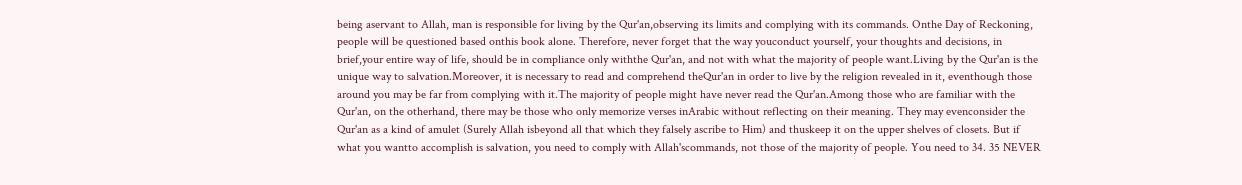being aservant to Allah, man is responsible for living by the Qur'an,observing its limits and complying with its commands. Onthe Day of Reckoning, people will be questioned based onthis book alone. Therefore, never forget that the way youconduct yourself, your thoughts and decisions, in brief,your entire way of life, should be in compliance only withthe Qur'an, and not with what the majority of people want.Living by the Qur'an is the unique way to salvation.Moreover, it is necessary to read and comprehend theQur'an in order to live by the religion revealed in it, eventhough those around you may be far from complying with it.The majority of people might have never read the Qur'an.Among those who are familiar with the Qur'an, on the otherhand, there may be those who only memorize verses inArabic without reflecting on their meaning. They may evenconsider the Qur'an as a kind of amulet (Surely Allah isbeyond all that which they falsely ascribe to Him) and thuskeep it on the upper shelves of closets. But if what you wantto accomplish is salvation, you need to comply with Allah'scommands, not those of the majority of people. You need to 34. 35 NEVER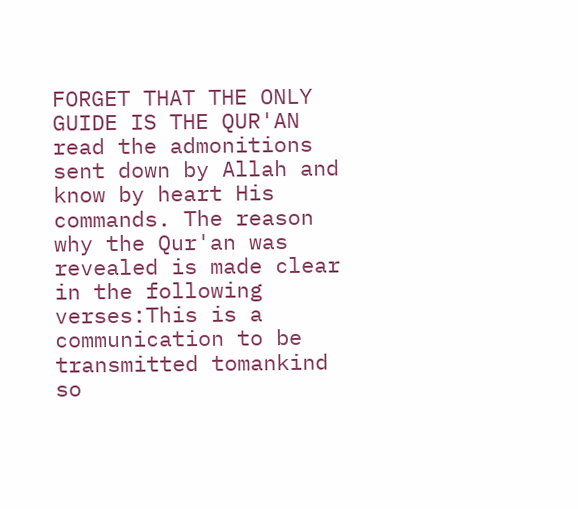FORGET THAT THE ONLY GUIDE IS THE QUR'AN read the admonitions sent down by Allah and know by heart His commands. The reason why the Qur'an was revealed is made clear in the following verses:This is a communication to be transmitted tomankind so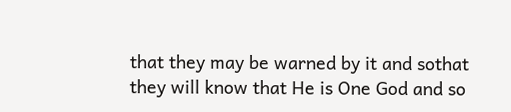that they may be warned by it and sothat they will know that He is One God and so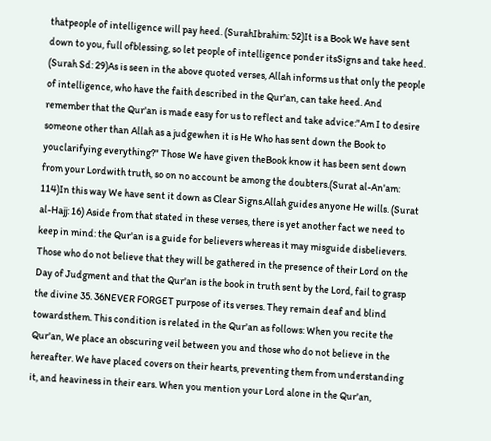thatpeople of intelligence will pay heed. (SurahIbrahim: 52)It is a Book We have sent down to you, full ofblessing, so let people of intelligence ponder itsSigns and take heed. (Surah Sd: 29)As is seen in the above quoted verses, Allah informs us that only the people of intelligence, who have the faith described in the Qur'an, can take heed. And remember that the Qur'an is made easy for us to reflect and take advice:"Am I to desire someone other than Allah as a judgewhen it is He Who has sent down the Book to youclarifying everything?" Those We have given theBook know it has been sent down from your Lordwith truth, so on no account be among the doubters.(Surat al-An'am: 114)In this way We have sent it down as Clear Signs.Allah guides anyone He wills. (Surat al-Hajj: 16) Aside from that stated in these verses, there is yet another fact we need to keep in mind: the Qur'an is a guide for believers whereas it may misguide disbelievers. Those who do not believe that they will be gathered in the presence of their Lord on the Day of Judgment and that the Qur'an is the book in truth sent by the Lord, fail to grasp the divine 35. 36NEVER FORGET purpose of its verses. They remain deaf and blind towardsthem. This condition is related in the Qur'an as follows: When you recite the Qur'an, We place an obscuring veil between you and those who do not believe in the hereafter. We have placed covers on their hearts, preventing them from understanding it, and heaviness in their ears. When you mention your Lord alone in the Qur'an,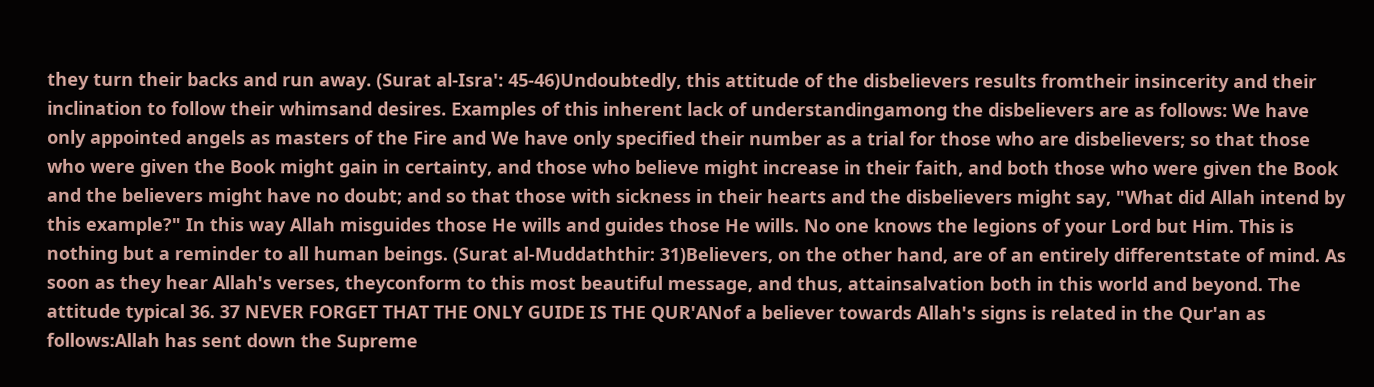they turn their backs and run away. (Surat al-Isra': 45-46)Undoubtedly, this attitude of the disbelievers results fromtheir insincerity and their inclination to follow their whimsand desires. Examples of this inherent lack of understandingamong the disbelievers are as follows: We have only appointed angels as masters of the Fire and We have only specified their number as a trial for those who are disbelievers; so that those who were given the Book might gain in certainty, and those who believe might increase in their faith, and both those who were given the Book and the believers might have no doubt; and so that those with sickness in their hearts and the disbelievers might say, "What did Allah intend by this example?" In this way Allah misguides those He wills and guides those He wills. No one knows the legions of your Lord but Him. This is nothing but a reminder to all human beings. (Surat al-Muddaththir: 31)Believers, on the other hand, are of an entirely differentstate of mind. As soon as they hear Allah's verses, theyconform to this most beautiful message, and thus, attainsalvation both in this world and beyond. The attitude typical 36. 37 NEVER FORGET THAT THE ONLY GUIDE IS THE QUR'ANof a believer towards Allah's signs is related in the Qur'an as follows:Allah has sent down the Supreme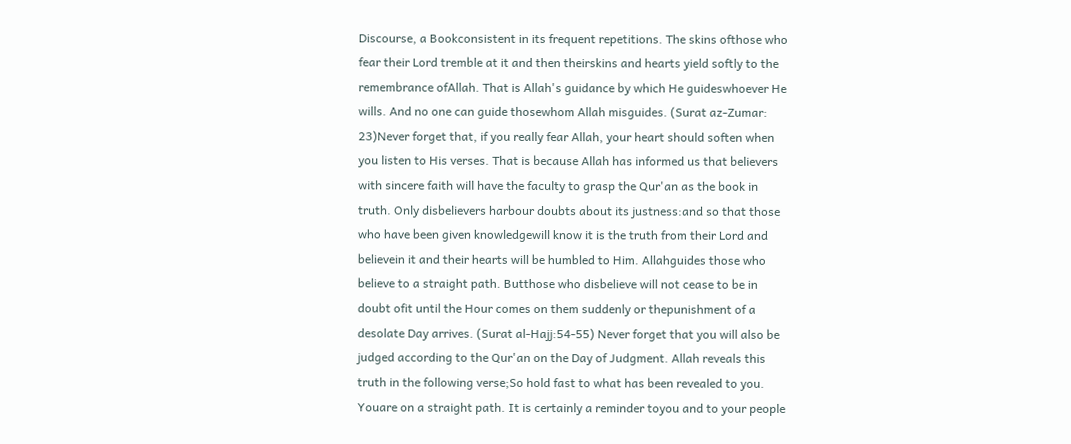Discourse, a Bookconsistent in its frequent repetitions. The skins ofthose who fear their Lord tremble at it and then theirskins and hearts yield softly to the remembrance ofAllah. That is Allah's guidance by which He guideswhoever He wills. And no one can guide thosewhom Allah misguides. (Surat az-Zumar: 23)Never forget that, if you really fear Allah, your heart should soften when you listen to His verses. That is because Allah has informed us that believers with sincere faith will have the faculty to grasp the Qur'an as the book in truth. Only disbelievers harbour doubts about its justness:and so that those who have been given knowledgewill know it is the truth from their Lord and believein it and their hearts will be humbled to Him. Allahguides those who believe to a straight path. Butthose who disbelieve will not cease to be in doubt ofit until the Hour comes on them suddenly or thepunishment of a desolate Day arrives. (Surat al-Hajj:54-55) Never forget that you will also be judged according to the Qur'an on the Day of Judgment. Allah reveals this truth in the following verse;So hold fast to what has been revealed to you. Youare on a straight path. It is certainly a reminder toyou and to your people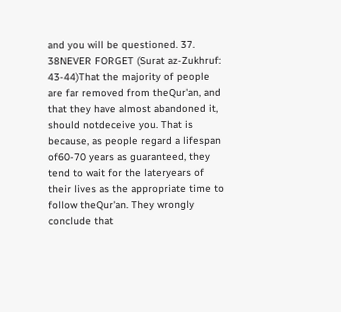and you will be questioned. 37. 38NEVER FORGET (Surat az-Zukhruf: 43-44)That the majority of people are far removed from theQur'an, and that they have almost abandoned it, should notdeceive you. That is because, as people regard a lifespan of60-70 years as guaranteed, they tend to wait for the lateryears of their lives as the appropriate time to follow theQur'an. They wrongly conclude that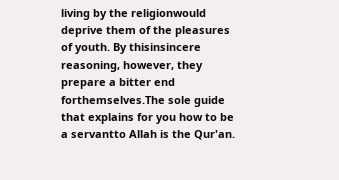living by the religionwould deprive them of the pleasures of youth. By thisinsincere reasoning, however, they prepare a bitter end forthemselves.The sole guide that explains for you how to be a servantto Allah is the Qur'an.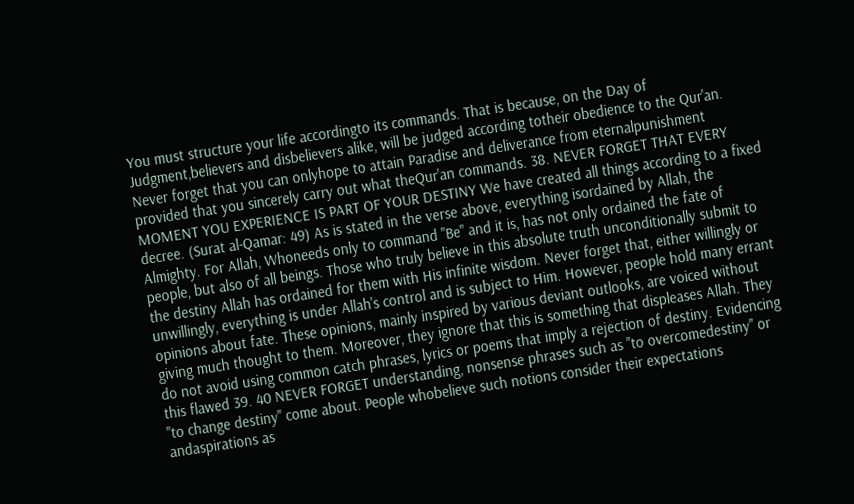You must structure your life accordingto its commands. That is because, on the Day of Judgment,believers and disbelievers alike, will be judged according totheir obedience to the Qur'an. Never forget that you can onlyhope to attain Paradise and deliverance from eternalpunishment provided that you sincerely carry out what theQur'an commands. 38. NEVER FORGET THAT EVERY MOMENT YOU EXPERIENCE IS PART OF YOUR DESTINY We have created all things according to a fixed decree. (Surat al-Qamar: 49) As is stated in the verse above, everything isordained by Allah, the Almighty. For Allah, Whoneeds only to command "Be" and it is, has not only ordained the fate of people, but also of all beings. Those who truly believe in this absolute truth unconditionally submit to the destiny Allah has ordained for them with His infinite wisdom. Never forget that, either willingly or unwillingly, everything is under Allah's control and is subject to Him. However, people hold many errant opinions about fate. These opinions, mainly inspired by various deviant outlooks, are voiced without giving much thought to them. Moreover, they ignore that this is something that displeases Allah. They do not avoid using common catch phrases, lyrics or poems that imply a rejection of destiny. Evidencing this flawed 39. 40 NEVER FORGET understanding, nonsense phrases such as "to overcomedestiny" or "to change destiny" come about. People whobelieve such notions consider their expectations andaspirations as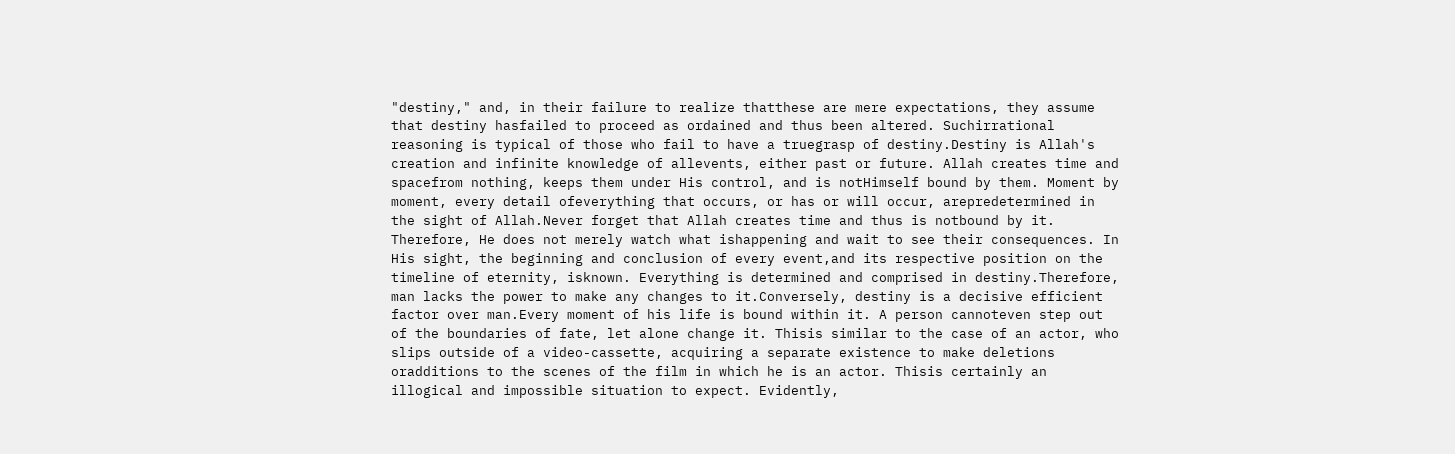"destiny," and, in their failure to realize thatthese are mere expectations, they assume that destiny hasfailed to proceed as ordained and thus been altered. Suchirrational reasoning is typical of those who fail to have a truegrasp of destiny.Destiny is Allah's creation and infinite knowledge of allevents, either past or future. Allah creates time and spacefrom nothing, keeps them under His control, and is notHimself bound by them. Moment by moment, every detail ofeverything that occurs, or has or will occur, arepredetermined in the sight of Allah.Never forget that Allah creates time and thus is notbound by it. Therefore, He does not merely watch what ishappening and wait to see their consequences. In His sight, the beginning and conclusion of every event,and its respective position on the timeline of eternity, isknown. Everything is determined and comprised in destiny.Therefore, man lacks the power to make any changes to it.Conversely, destiny is a decisive efficient factor over man.Every moment of his life is bound within it. A person cannoteven step out of the boundaries of fate, let alone change it. Thisis similar to the case of an actor, who slips outside of a video-cassette, acquiring a separate existence to make deletions oradditions to the scenes of the film in which he is an actor. Thisis certainly an illogical and impossible situation to expect. Evidently,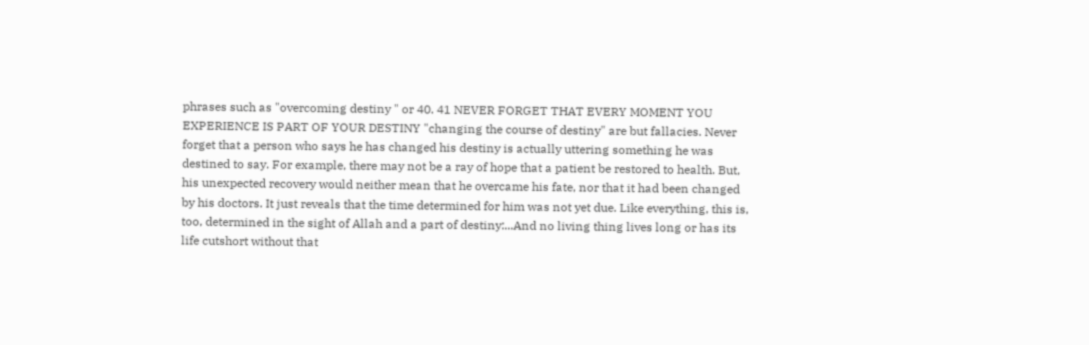phrases such as "overcoming destiny " or 40. 41 NEVER FORGET THAT EVERY MOMENT YOU EXPERIENCE IS PART OF YOUR DESTINY "changing the course of destiny" are but fallacies. Never forget that a person who says he has changed his destiny is actually uttering something he was destined to say. For example, there may not be a ray of hope that a patient be restored to health. But, his unexpected recovery would neither mean that he overcame his fate, nor that it had been changed by his doctors. It just reveals that the time determined for him was not yet due. Like everything, this is, too, determined in the sight of Allah and a part of destiny:...And no living thing lives long or has its life cutshort without that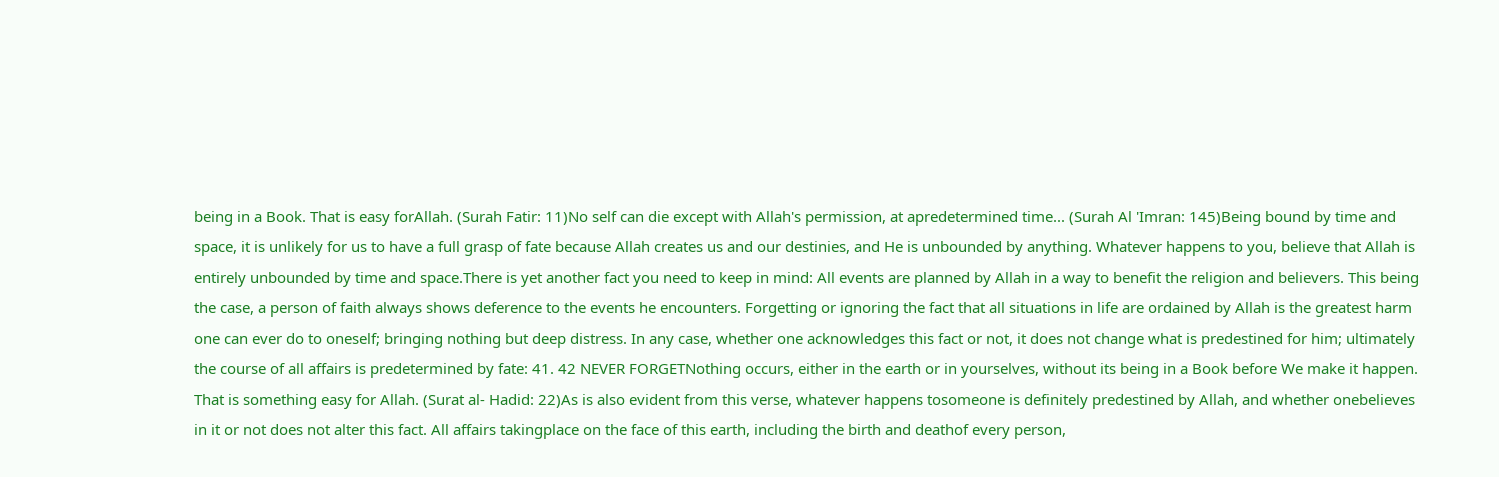being in a Book. That is easy forAllah. (Surah Fatir: 11)No self can die except with Allah's permission, at apredetermined time... (Surah Al 'Imran: 145)Being bound by time and space, it is unlikely for us to have a full grasp of fate because Allah creates us and our destinies, and He is unbounded by anything. Whatever happens to you, believe that Allah is entirely unbounded by time and space.There is yet another fact you need to keep in mind: All events are planned by Allah in a way to benefit the religion and believers. This being the case, a person of faith always shows deference to the events he encounters. Forgetting or ignoring the fact that all situations in life are ordained by Allah is the greatest harm one can ever do to oneself; bringing nothing but deep distress. In any case, whether one acknowledges this fact or not, it does not change what is predestined for him; ultimately the course of all affairs is predetermined by fate: 41. 42 NEVER FORGETNothing occurs, either in the earth or in yourselves, without its being in a Book before We make it happen. That is something easy for Allah. (Surat al- Hadid: 22)As is also evident from this verse, whatever happens tosomeone is definitely predestined by Allah, and whether onebelieves in it or not does not alter this fact. All affairs takingplace on the face of this earth, including the birth and deathof every person,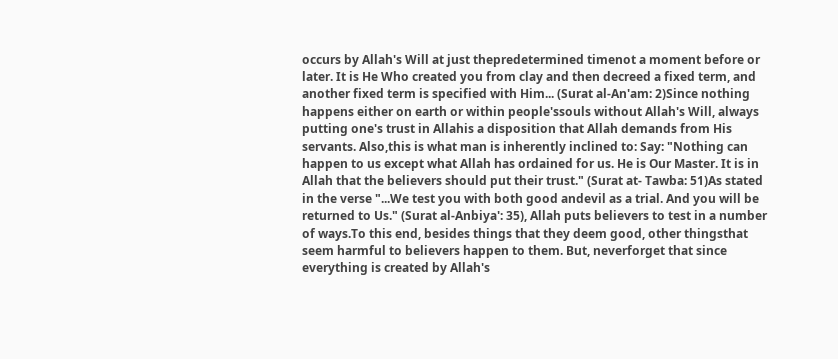occurs by Allah's Will at just thepredetermined timenot a moment before or later. It is He Who created you from clay and then decreed a fixed term, and another fixed term is specified with Him... (Surat al-An'am: 2)Since nothing happens either on earth or within people'ssouls without Allah's Will, always putting one's trust in Allahis a disposition that Allah demands from His servants. Also,this is what man is inherently inclined to: Say: "Nothing can happen to us except what Allah has ordained for us. He is Our Master. It is in Allah that the believers should put their trust." (Surat at- Tawba: 51)As stated in the verse "...We test you with both good andevil as a trial. And you will be returned to Us." (Surat al-Anbiya': 35), Allah puts believers to test in a number of ways.To this end, besides things that they deem good, other thingsthat seem harmful to believers happen to them. But, neverforget that since everything is created by Allah's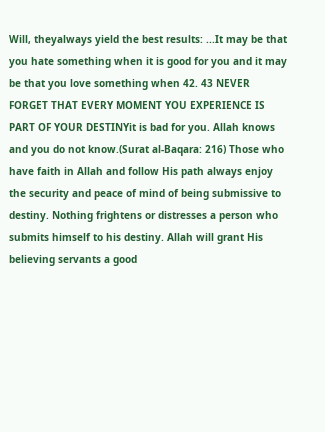Will, theyalways yield the best results: ...It may be that you hate something when it is good for you and it may be that you love something when 42. 43 NEVER FORGET THAT EVERY MOMENT YOU EXPERIENCE IS PART OF YOUR DESTINYit is bad for you. Allah knows and you do not know.(Surat al-Baqara: 216) Those who have faith in Allah and follow His path always enjoy the security and peace of mind of being submissive to destiny. Nothing frightens or distresses a person who submits himself to his destiny. Allah will grant His believing servants a good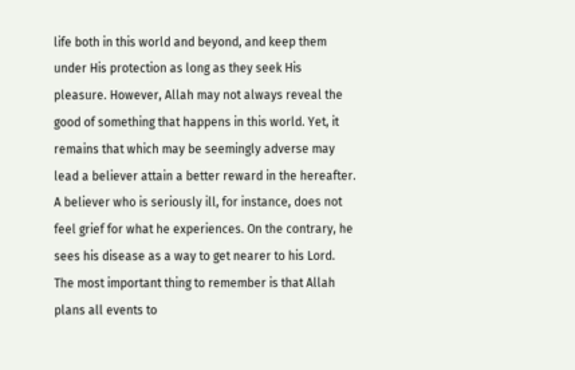life both in this world and beyond, and keep them under His protection as long as they seek His pleasure. However, Allah may not always reveal the good of something that happens in this world. Yet, it remains that which may be seemingly adverse may lead a believer attain a better reward in the hereafter. A believer who is seriously ill, for instance, does not feel grief for what he experiences. On the contrary, he sees his disease as a way to get nearer to his Lord. The most important thing to remember is that Allah plans all events to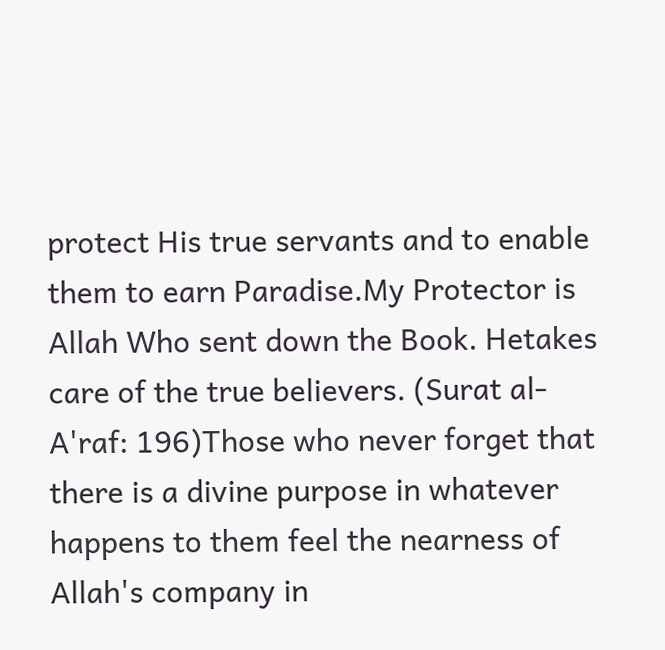protect His true servants and to enable them to earn Paradise.My Protector is Allah Who sent down the Book. Hetakes care of the true believers. (Surat al-A'raf: 196)Those who never forget that there is a divine purpose in whatever happens to them feel the nearness of Allah's company in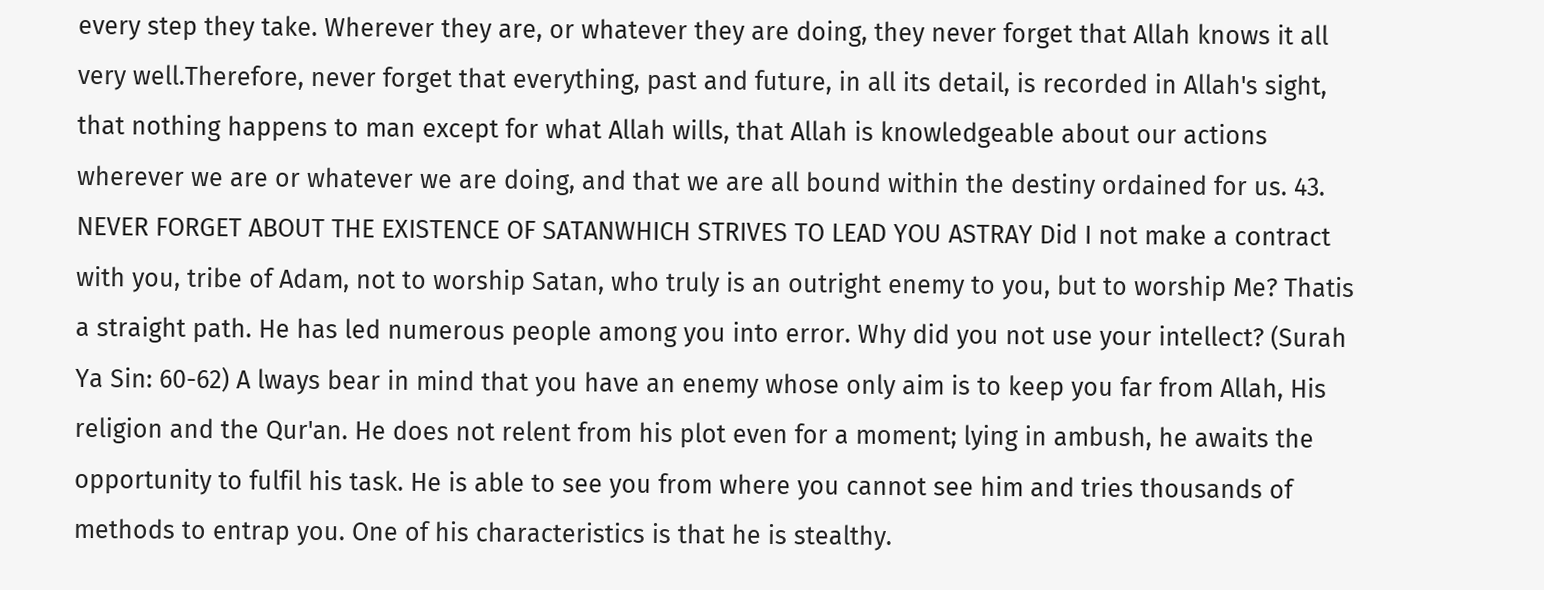every step they take. Wherever they are, or whatever they are doing, they never forget that Allah knows it all very well.Therefore, never forget that everything, past and future, in all its detail, is recorded in Allah's sight, that nothing happens to man except for what Allah wills, that Allah is knowledgeable about our actions wherever we are or whatever we are doing, and that we are all bound within the destiny ordained for us. 43. NEVER FORGET ABOUT THE EXISTENCE OF SATANWHICH STRIVES TO LEAD YOU ASTRAY Did I not make a contract with you, tribe of Adam, not to worship Satan, who truly is an outright enemy to you, but to worship Me? Thatis a straight path. He has led numerous people among you into error. Why did you not use your intellect? (Surah Ya Sin: 60-62) A lways bear in mind that you have an enemy whose only aim is to keep you far from Allah, His religion and the Qur'an. He does not relent from his plot even for a moment; lying in ambush, he awaits the opportunity to fulfil his task. He is able to see you from where you cannot see him and tries thousands of methods to entrap you. One of his characteristics is that he is stealthy.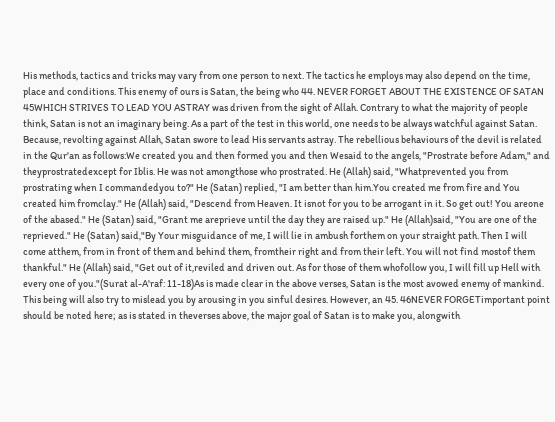His methods, tactics and tricks may vary from one person to next. The tactics he employs may also depend on the time, place and conditions. This enemy of ours is Satan, the being who 44. NEVER FORGET ABOUT THE EXISTENCE OF SATAN 45WHICH STRIVES TO LEAD YOU ASTRAY was driven from the sight of Allah. Contrary to what the majority of people think, Satan is not an imaginary being. As a part of the test in this world, one needs to be always watchful against Satan. Because, revolting against Allah, Satan swore to lead His servants astray. The rebellious behaviours of the devil is related in the Qur'an as follows:We created you and then formed you and then Wesaid to the angels, "Prostrate before Adam," and theyprostratedexcept for Iblis. He was not amongthose who prostrated. He (Allah) said, "Whatprevented you from prostrating when I commandedyou to?" He (Satan) replied, "I am better than him.You created me from fire and You created him fromclay." He (Allah) said, "Descend from Heaven. It isnot for you to be arrogant in it. So get out! You areone of the abased." He (Satan) said, "Grant me areprieve until the day they are raised up." He (Allah)said, "You are one of the reprieved." He (Satan) said,"By Your misguidance of me, I will lie in ambush forthem on your straight path. Then I will come atthem, from in front of them and behind them, fromtheir right and from their left. You will not find mostof them thankful." He (Allah) said, "Get out of it,reviled and driven out. As for those of them whofollow you, I will fill up Hell with every one of you."(Surat al-A'raf: 11-18)As is made clear in the above verses, Satan is the most avowed enemy of mankind. This being will also try to mislead you by arousing in you sinful desires. However, an 45. 46NEVER FORGETimportant point should be noted here; as is stated in theverses above, the major goal of Satan is to make you, alongwith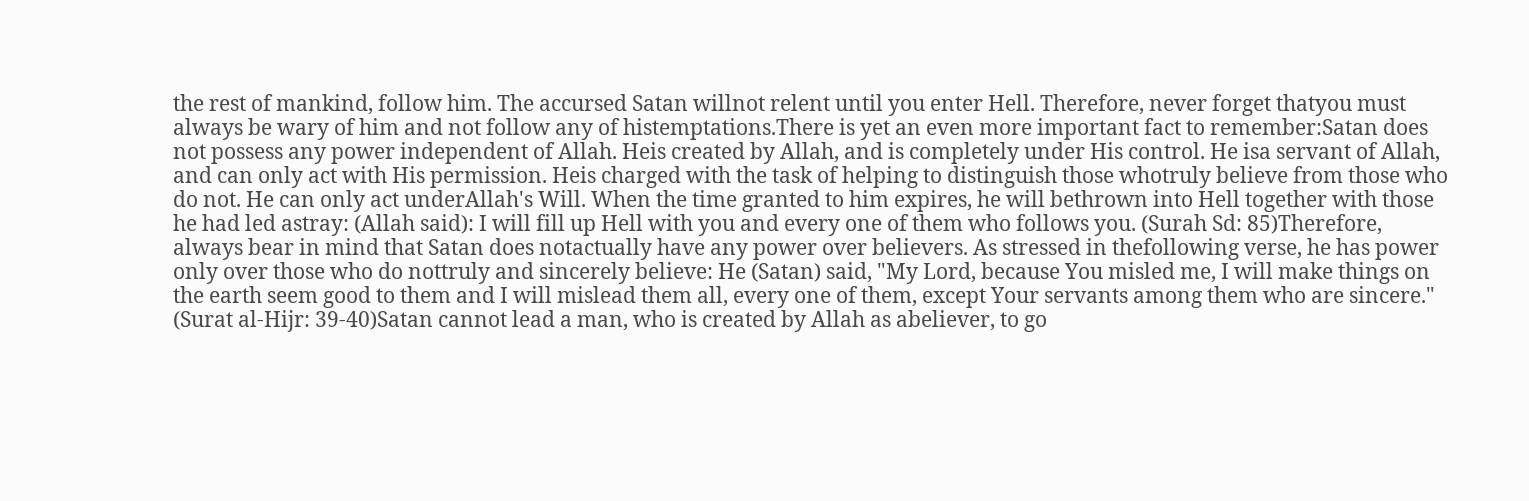the rest of mankind, follow him. The accursed Satan willnot relent until you enter Hell. Therefore, never forget thatyou must always be wary of him and not follow any of histemptations.There is yet an even more important fact to remember:Satan does not possess any power independent of Allah. Heis created by Allah, and is completely under His control. He isa servant of Allah, and can only act with His permission. Heis charged with the task of helping to distinguish those whotruly believe from those who do not. He can only act underAllah's Will. When the time granted to him expires, he will bethrown into Hell together with those he had led astray: (Allah said): I will fill up Hell with you and every one of them who follows you. (Surah Sd: 85)Therefore, always bear in mind that Satan does notactually have any power over believers. As stressed in thefollowing verse, he has power only over those who do nottruly and sincerely believe: He (Satan) said, "My Lord, because You misled me, I will make things on the earth seem good to them and I will mislead them all, every one of them, except Your servants among them who are sincere." (Surat al-Hijr: 39-40)Satan cannot lead a man, who is created by Allah as abeliever, to go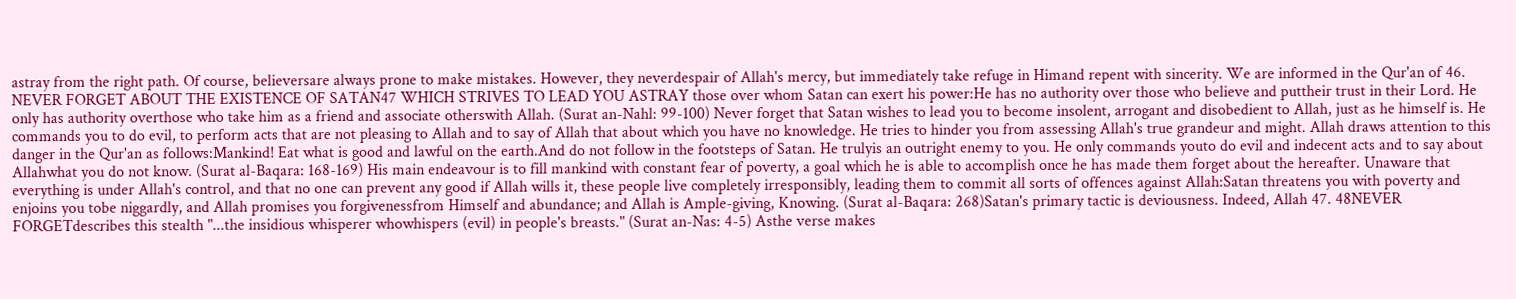astray from the right path. Of course, believersare always prone to make mistakes. However, they neverdespair of Allah's mercy, but immediately take refuge in Himand repent with sincerity. We are informed in the Qur'an of 46. NEVER FORGET ABOUT THE EXISTENCE OF SATAN47 WHICH STRIVES TO LEAD YOU ASTRAY those over whom Satan can exert his power:He has no authority over those who believe and puttheir trust in their Lord. He only has authority overthose who take him as a friend and associate otherswith Allah. (Surat an-Nahl: 99-100) Never forget that Satan wishes to lead you to become insolent, arrogant and disobedient to Allah, just as he himself is. He commands you to do evil, to perform acts that are not pleasing to Allah and to say of Allah that about which you have no knowledge. He tries to hinder you from assessing Allah's true grandeur and might. Allah draws attention to this danger in the Qur'an as follows:Mankind! Eat what is good and lawful on the earth.And do not follow in the footsteps of Satan. He trulyis an outright enemy to you. He only commands youto do evil and indecent acts and to say about Allahwhat you do not know. (Surat al-Baqara: 168-169) His main endeavour is to fill mankind with constant fear of poverty, a goal which he is able to accomplish once he has made them forget about the hereafter. Unaware that everything is under Allah's control, and that no one can prevent any good if Allah wills it, these people live completely irresponsibly, leading them to commit all sorts of offences against Allah:Satan threatens you with poverty and enjoins you tobe niggardly, and Allah promises you forgivenessfrom Himself and abundance; and Allah is Ample-giving, Knowing. (Surat al-Baqara: 268)Satan's primary tactic is deviousness. Indeed, Allah 47. 48NEVER FORGETdescribes this stealth "...the insidious whisperer whowhispers (evil) in people's breasts." (Surat an-Nas: 4-5) Asthe verse makes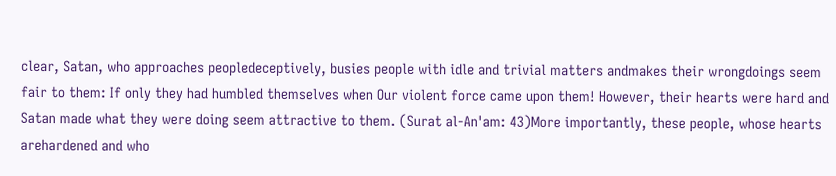clear, Satan, who approaches peopledeceptively, busies people with idle and trivial matters andmakes their wrongdoings seem fair to them: If only they had humbled themselves when Our violent force came upon them! However, their hearts were hard and Satan made what they were doing seem attractive to them. (Surat al-An'am: 43)More importantly, these people, whose hearts arehardened and who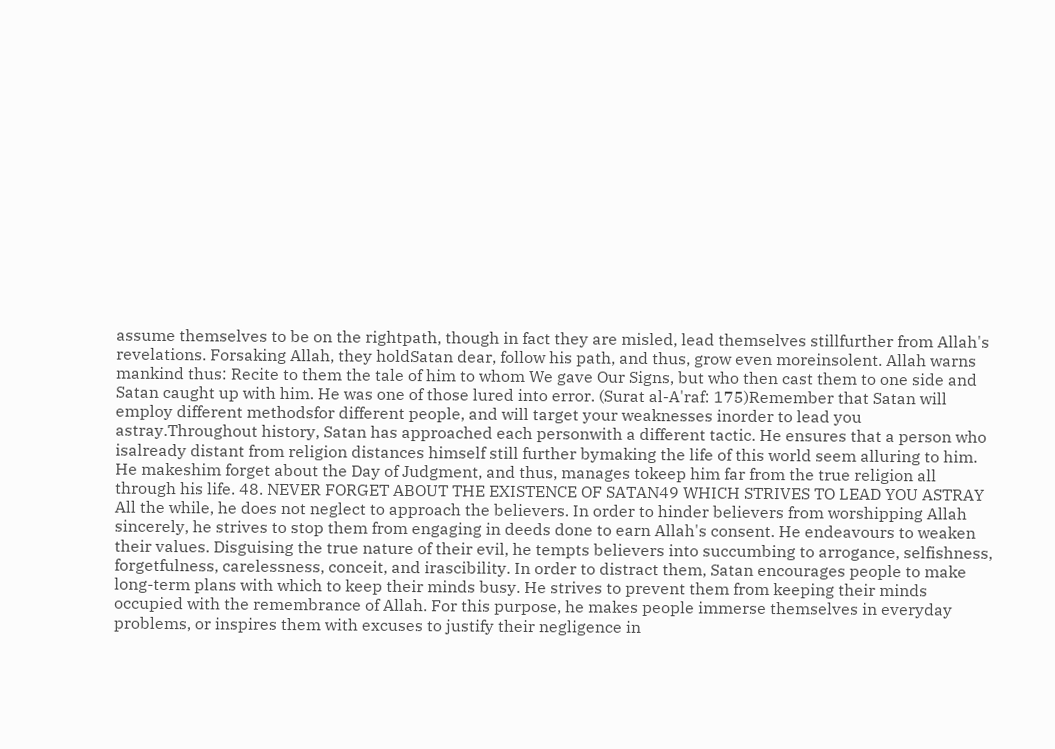assume themselves to be on the rightpath, though in fact they are misled, lead themselves stillfurther from Allah's revelations. Forsaking Allah, they holdSatan dear, follow his path, and thus, grow even moreinsolent. Allah warns mankind thus: Recite to them the tale of him to whom We gave Our Signs, but who then cast them to one side and Satan caught up with him. He was one of those lured into error. (Surat al-A'raf: 175)Remember that Satan will employ different methodsfor different people, and will target your weaknesses inorder to lead you astray.Throughout history, Satan has approached each personwith a different tactic. He ensures that a person who isalready distant from religion distances himself still further bymaking the life of this world seem alluring to him. He makeshim forget about the Day of Judgment, and thus, manages tokeep him far from the true religion all through his life. 48. NEVER FORGET ABOUT THE EXISTENCE OF SATAN49 WHICH STRIVES TO LEAD YOU ASTRAY All the while, he does not neglect to approach the believers. In order to hinder believers from worshipping Allah sincerely, he strives to stop them from engaging in deeds done to earn Allah's consent. He endeavours to weaken their values. Disguising the true nature of their evil, he tempts believers into succumbing to arrogance, selfishness, forgetfulness, carelessness, conceit, and irascibility. In order to distract them, Satan encourages people to make long-term plans with which to keep their minds busy. He strives to prevent them from keeping their minds occupied with the remembrance of Allah. For this purpose, he makes people immerse themselves in everyday problems, or inspires them with excuses to justify their negligence in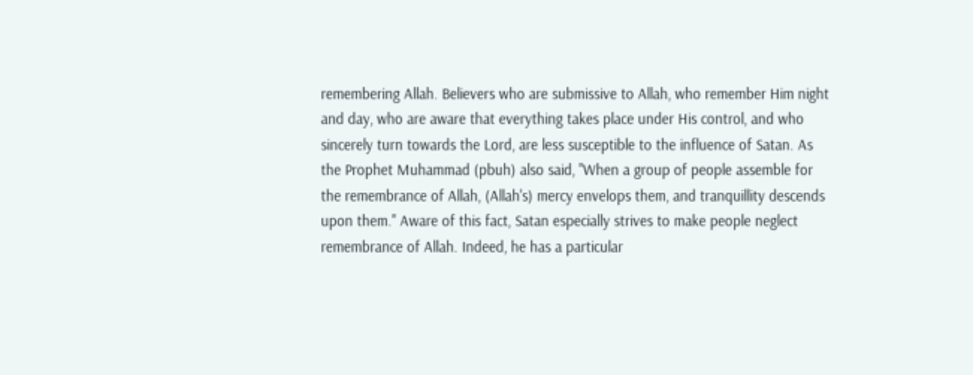remembering Allah. Believers who are submissive to Allah, who remember Him night and day, who are aware that everything takes place under His control, and who sincerely turn towards the Lord, are less susceptible to the influence of Satan. As the Prophet Muhammad (pbuh) also said, "When a group of people assemble for the remembrance of Allah, (Allah's) mercy envelops them, and tranquillity descends upon them.'' Aware of this fact, Satan especially strives to make people neglect remembrance of Allah. Indeed, he has a particular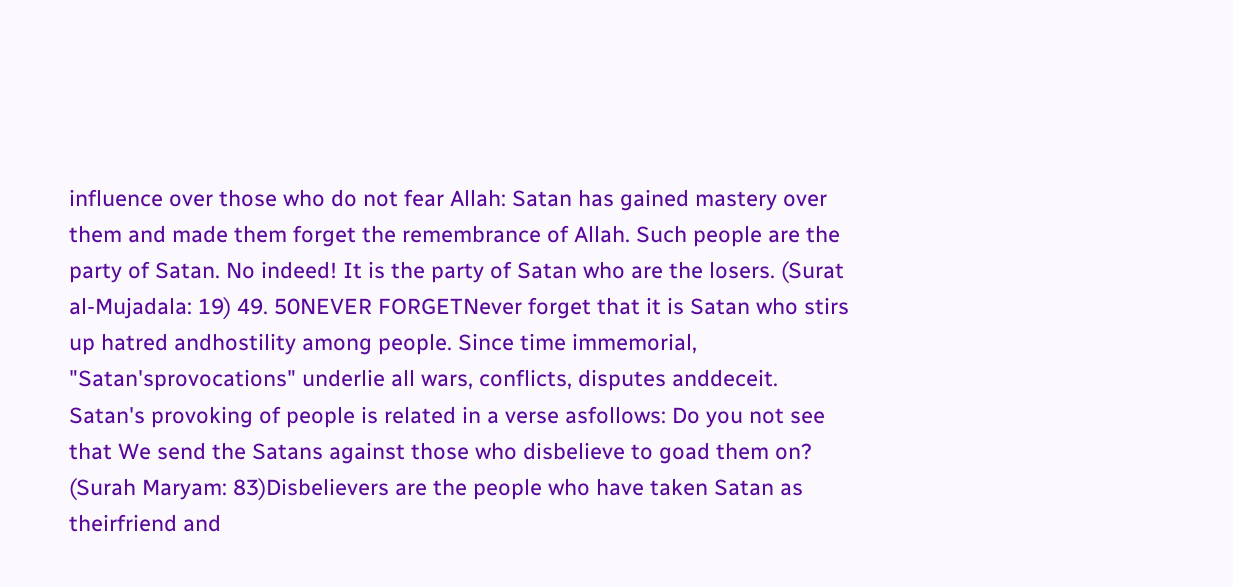influence over those who do not fear Allah: Satan has gained mastery over them and made them forget the remembrance of Allah. Such people are the party of Satan. No indeed! It is the party of Satan who are the losers. (Surat al-Mujadala: 19) 49. 50NEVER FORGETNever forget that it is Satan who stirs up hatred andhostility among people. Since time immemorial, "Satan'sprovocations" underlie all wars, conflicts, disputes anddeceit. Satan's provoking of people is related in a verse asfollows: Do you not see that We send the Satans against those who disbelieve to goad them on? (Surah Maryam: 83)Disbelievers are the people who have taken Satan as theirfriend and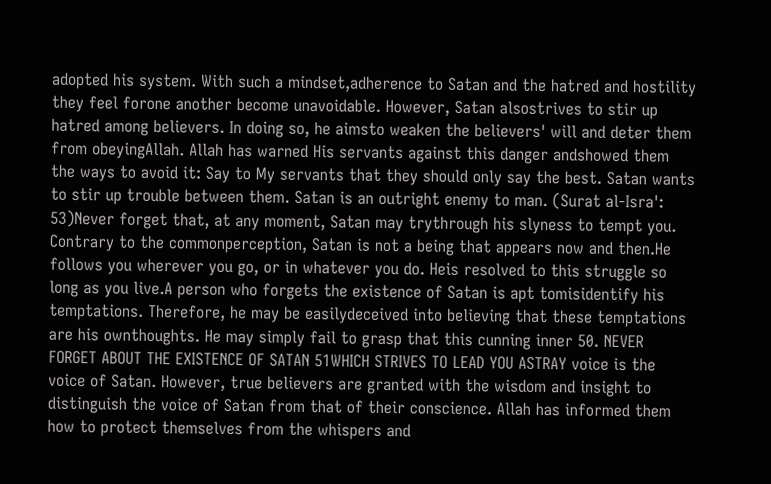adopted his system. With such a mindset,adherence to Satan and the hatred and hostility they feel forone another become unavoidable. However, Satan alsostrives to stir up hatred among believers. In doing so, he aimsto weaken the believers' will and deter them from obeyingAllah. Allah has warned His servants against this danger andshowed them the ways to avoid it: Say to My servants that they should only say the best. Satan wants to stir up trouble between them. Satan is an outright enemy to man. (Surat al-Isra': 53)Never forget that, at any moment, Satan may trythrough his slyness to tempt you. Contrary to the commonperception, Satan is not a being that appears now and then.He follows you wherever you go, or in whatever you do. Heis resolved to this struggle so long as you live.A person who forgets the existence of Satan is apt tomisidentify his temptations. Therefore, he may be easilydeceived into believing that these temptations are his ownthoughts. He may simply fail to grasp that this cunning inner 50. NEVER FORGET ABOUT THE EXISTENCE OF SATAN 51WHICH STRIVES TO LEAD YOU ASTRAY voice is the voice of Satan. However, true believers are granted with the wisdom and insight to distinguish the voice of Satan from that of their conscience. Allah has informed them how to protect themselves from the whispers and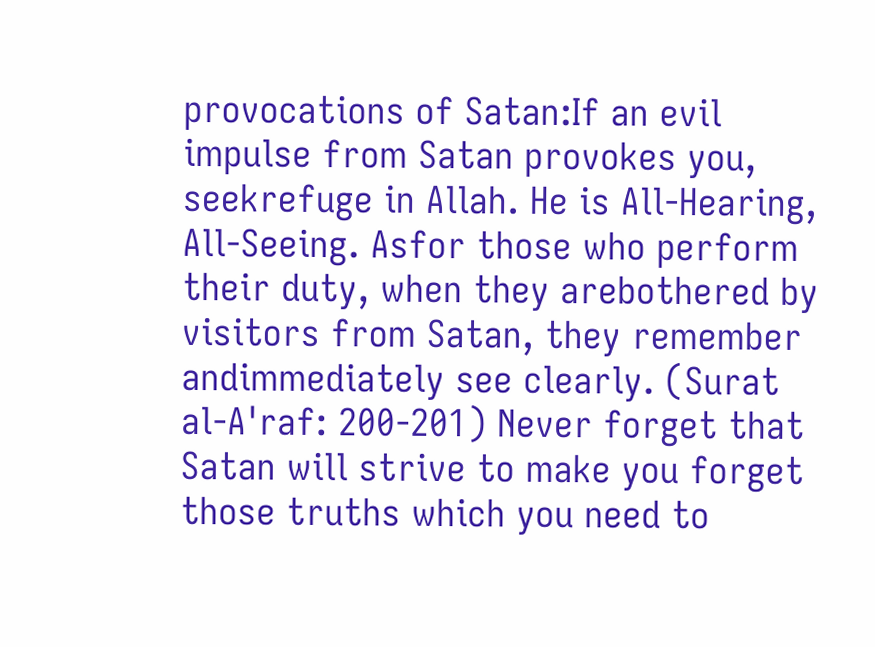provocations of Satan:If an evil impulse from Satan provokes you, seekrefuge in Allah. He is All-Hearing, All-Seeing. Asfor those who perform their duty, when they arebothered by visitors from Satan, they remember andimmediately see clearly. (Surat al-A'raf: 200-201) Never forget that Satan will strive to make you forget those truths which you need to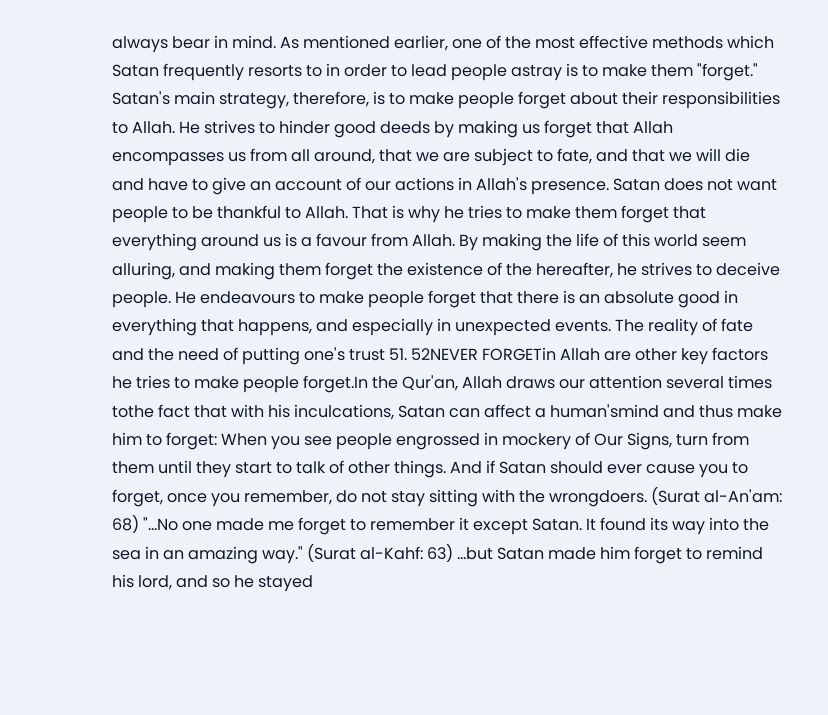always bear in mind. As mentioned earlier, one of the most effective methods which Satan frequently resorts to in order to lead people astray is to make them "forget." Satan's main strategy, therefore, is to make people forget about their responsibilities to Allah. He strives to hinder good deeds by making us forget that Allah encompasses us from all around, that we are subject to fate, and that we will die and have to give an account of our actions in Allah's presence. Satan does not want people to be thankful to Allah. That is why he tries to make them forget that everything around us is a favour from Allah. By making the life of this world seem alluring, and making them forget the existence of the hereafter, he strives to deceive people. He endeavours to make people forget that there is an absolute good in everything that happens, and especially in unexpected events. The reality of fate and the need of putting one's trust 51. 52NEVER FORGETin Allah are other key factors he tries to make people forget.In the Qur'an, Allah draws our attention several times tothe fact that with his inculcations, Satan can affect a human'smind and thus make him to forget: When you see people engrossed in mockery of Our Signs, turn from them until they start to talk of other things. And if Satan should ever cause you to forget, once you remember, do not stay sitting with the wrongdoers. (Surat al-An'am: 68) "...No one made me forget to remember it except Satan. It found its way into the sea in an amazing way." (Surat al-Kahf: 63) ...but Satan made him forget to remind his lord, and so he stayed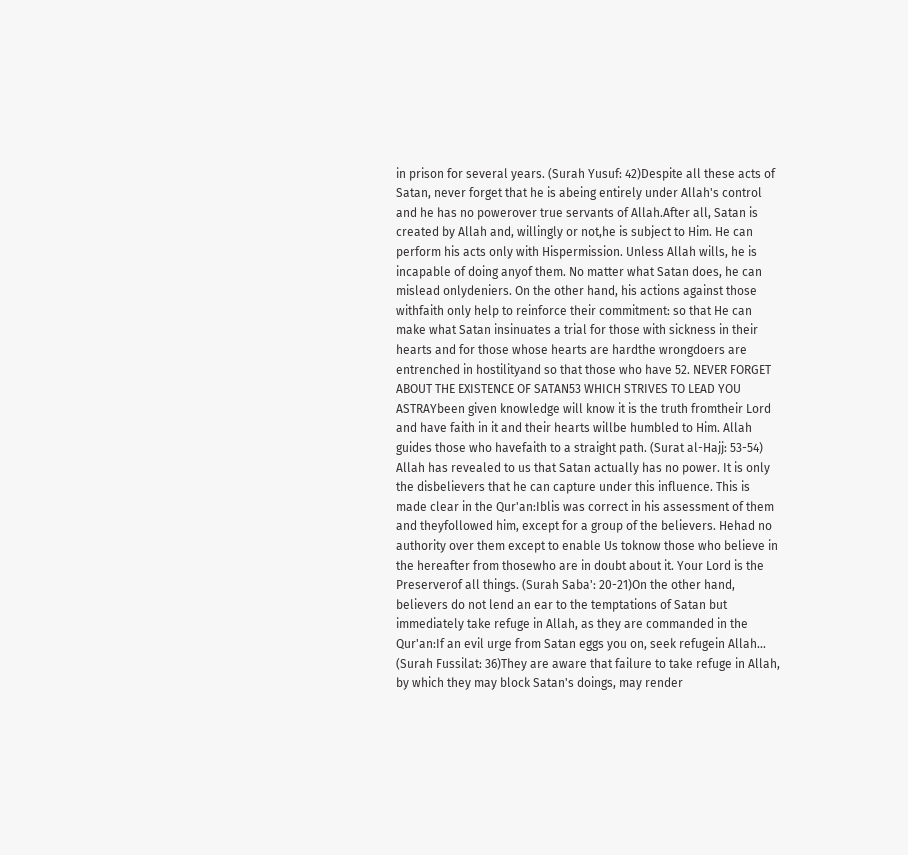in prison for several years. (Surah Yusuf: 42)Despite all these acts of Satan, never forget that he is abeing entirely under Allah's control and he has no powerover true servants of Allah.After all, Satan is created by Allah and, willingly or not,he is subject to Him. He can perform his acts only with Hispermission. Unless Allah wills, he is incapable of doing anyof them. No matter what Satan does, he can mislead onlydeniers. On the other hand, his actions against those withfaith only help to reinforce their commitment: so that He can make what Satan insinuates a trial for those with sickness in their hearts and for those whose hearts are hardthe wrongdoers are entrenched in hostilityand so that those who have 52. NEVER FORGET ABOUT THE EXISTENCE OF SATAN53 WHICH STRIVES TO LEAD YOU ASTRAYbeen given knowledge will know it is the truth fromtheir Lord and have faith in it and their hearts willbe humbled to Him. Allah guides those who havefaith to a straight path. (Surat al-Hajj: 53-54) Allah has revealed to us that Satan actually has no power. It is only the disbelievers that he can capture under this influence. This is made clear in the Qur'an:Iblis was correct in his assessment of them and theyfollowed him, except for a group of the believers. Hehad no authority over them except to enable Us toknow those who believe in the hereafter from thosewho are in doubt about it. Your Lord is the Preserverof all things. (Surah Saba': 20-21)On the other hand, believers do not lend an ear to the temptations of Satan but immediately take refuge in Allah, as they are commanded in the Qur'an:If an evil urge from Satan eggs you on, seek refugein Allah... (Surah Fussilat: 36)They are aware that failure to take refuge in Allah, by which they may block Satan's doings, may render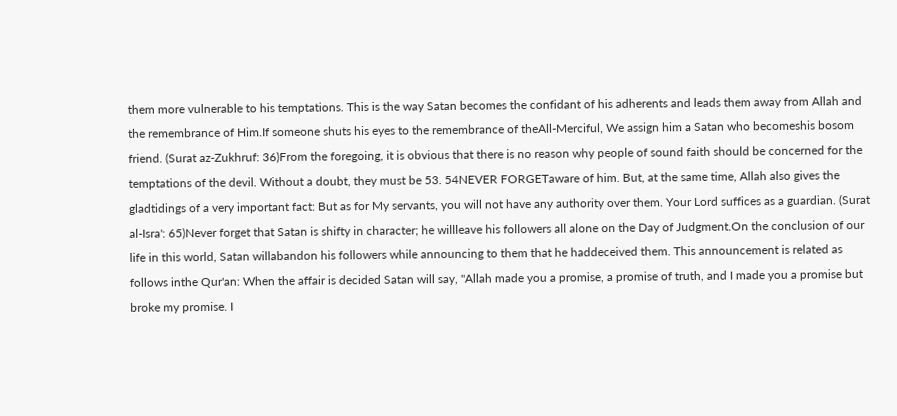them more vulnerable to his temptations. This is the way Satan becomes the confidant of his adherents and leads them away from Allah and the remembrance of Him.If someone shuts his eyes to the remembrance of theAll-Merciful, We assign him a Satan who becomeshis bosom friend. (Surat az-Zukhruf: 36)From the foregoing, it is obvious that there is no reason why people of sound faith should be concerned for the temptations of the devil. Without a doubt, they must be 53. 54NEVER FORGETaware of him. But, at the same time, Allah also gives the gladtidings of a very important fact: But as for My servants, you will not have any authority over them. Your Lord suffices as a guardian. (Surat al-Isra': 65)Never forget that Satan is shifty in character; he willleave his followers all alone on the Day of Judgment.On the conclusion of our life in this world, Satan willabandon his followers while announcing to them that he haddeceived them. This announcement is related as follows inthe Qur'an: When the affair is decided Satan will say, "Allah made you a promise, a promise of truth, and I made you a promise but broke my promise. I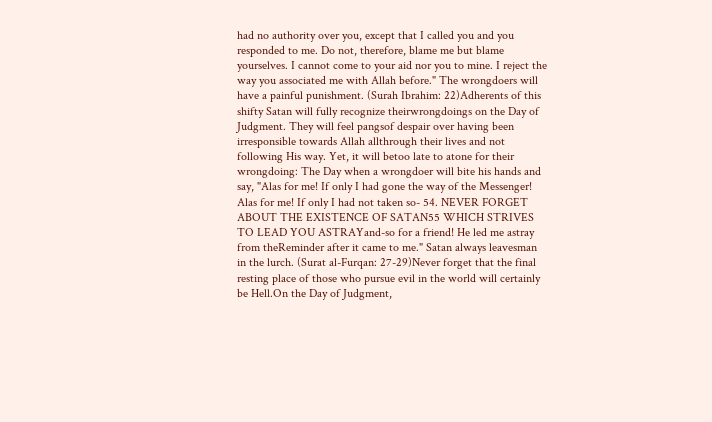had no authority over you, except that I called you and you responded to me. Do not, therefore, blame me but blame yourselves. I cannot come to your aid nor you to mine. I reject the way you associated me with Allah before." The wrongdoers will have a painful punishment. (Surah Ibrahim: 22)Adherents of this shifty Satan will fully recognize theirwrongdoings on the Day of Judgment. They will feel pangsof despair over having been irresponsible towards Allah allthrough their lives and not following His way. Yet, it will betoo late to atone for their wrongdoing: The Day when a wrongdoer will bite his hands and say, "Alas for me! If only I had gone the way of the Messenger! Alas for me! If only I had not taken so- 54. NEVER FORGET ABOUT THE EXISTENCE OF SATAN55 WHICH STRIVES TO LEAD YOU ASTRAYand-so for a friend! He led me astray from theReminder after it came to me." Satan always leavesman in the lurch. (Surat al-Furqan: 27-29)Never forget that the final resting place of those who pursue evil in the world will certainly be Hell.On the Day of Judgment,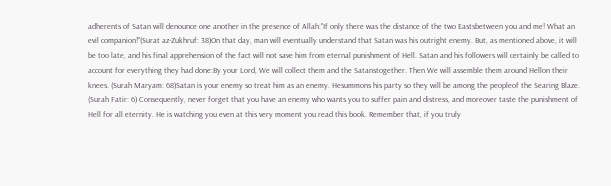adherents of Satan will denounce one another in the presence of Allah:"If only there was the distance of the two Eastsbetween you and me! What an evil companion!"(Surat az-Zukhruf: 38)On that day, man will eventually understand that Satan was his outright enemy. But, as mentioned above, it will be too late, and his final apprehension of the fact will not save him from eternal punishment of Hell. Satan and his followers will certainly be called to account for everything they had done:By your Lord, We will collect them and the Satanstogether. Then We will assemble them around Hellon their knees. (Surah Maryam: 68)Satan is your enemy so treat him as an enemy. Hesummons his party so they will be among the peopleof the Searing Blaze. (Surah Fatir: 6) Consequently, never forget that you have an enemy who wants you to suffer pain and distress, and moreover taste the punishment of Hell for all eternity. He is watching you even at this very moment you read this book. Remember that, if you truly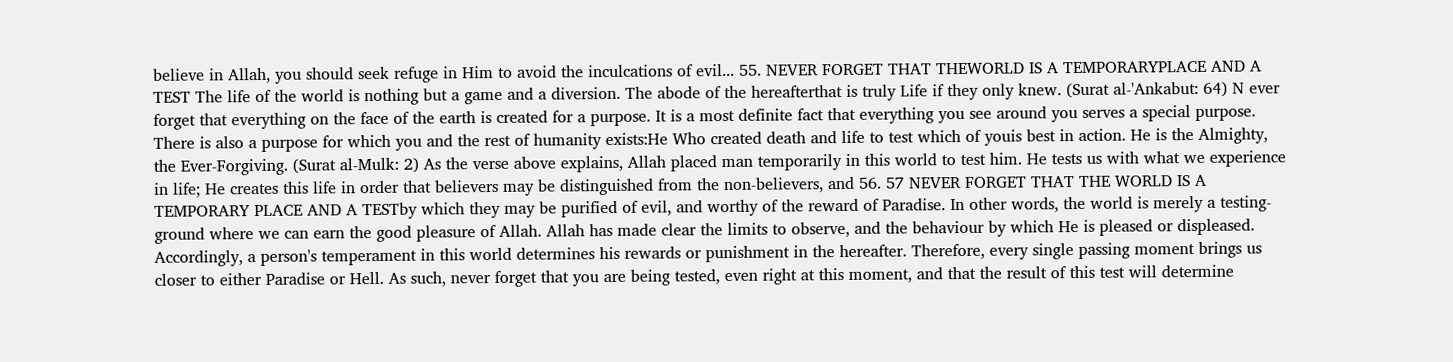believe in Allah, you should seek refuge in Him to avoid the inculcations of evil... 55. NEVER FORGET THAT THEWORLD IS A TEMPORARYPLACE AND A TEST The life of the world is nothing but a game and a diversion. The abode of the hereafterthat is truly Life if they only knew. (Surat al-'Ankabut: 64) N ever forget that everything on the face of the earth is created for a purpose. It is a most definite fact that everything you see around you serves a special purpose. There is also a purpose for which you and the rest of humanity exists:He Who created death and life to test which of youis best in action. He is the Almighty, the Ever-Forgiving. (Surat al-Mulk: 2) As the verse above explains, Allah placed man temporarily in this world to test him. He tests us with what we experience in life; He creates this life in order that believers may be distinguished from the non-believers, and 56. 57 NEVER FORGET THAT THE WORLD IS A TEMPORARY PLACE AND A TESTby which they may be purified of evil, and worthy of the reward of Paradise. In other words, the world is merely a testing-ground where we can earn the good pleasure of Allah. Allah has made clear the limits to observe, and the behaviour by which He is pleased or displeased. Accordingly, a person's temperament in this world determines his rewards or punishment in the hereafter. Therefore, every single passing moment brings us closer to either Paradise or Hell. As such, never forget that you are being tested, even right at this moment, and that the result of this test will determine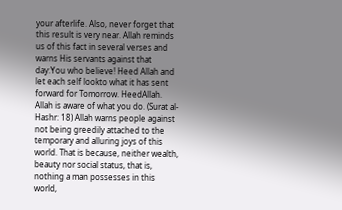your afterlife. Also, never forget that this result is very near. Allah reminds us of this fact in several verses and warns His servants against that day:You who believe! Heed Allah and let each self lookto what it has sent forward for Tomorrow. HeedAllah. Allah is aware of what you do. (Surat al-Hashr: 18) Allah warns people against not being greedily attached to the temporary and alluring joys of this world. That is because, neither wealth, beauty nor social status, that is, nothing a man possesses in this world,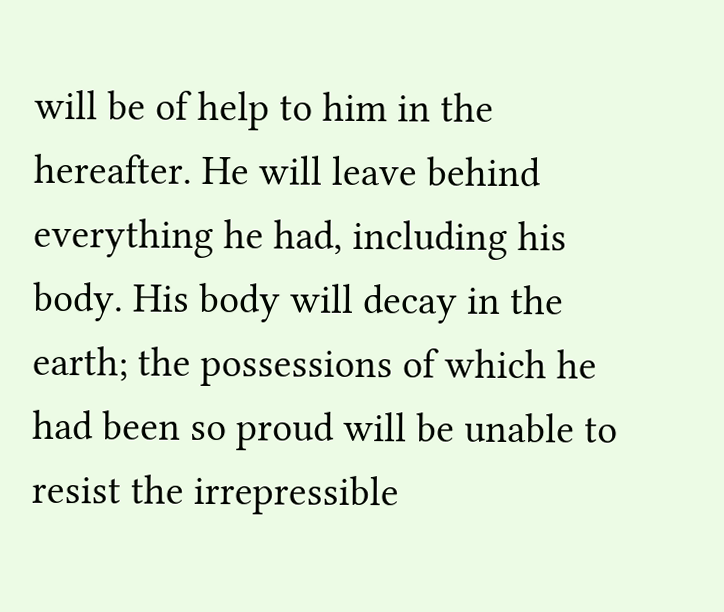will be of help to him in the hereafter. He will leave behind everything he had, including his body. His body will decay in the earth; the possessions of which he had been so proud will be unable to resist the irrepressible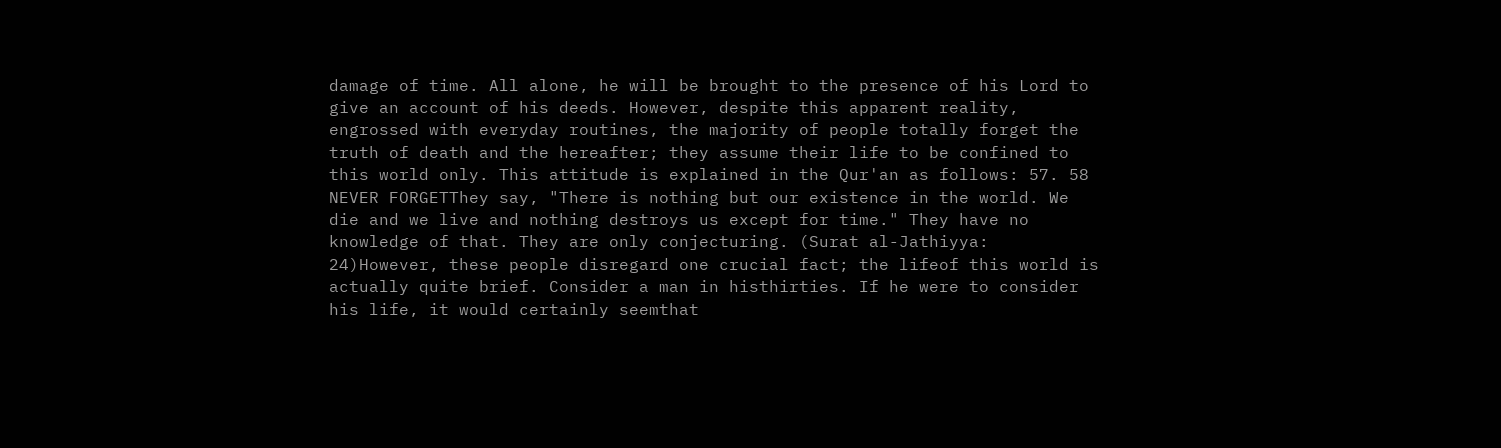damage of time. All alone, he will be brought to the presence of his Lord to give an account of his deeds. However, despite this apparent reality, engrossed with everyday routines, the majority of people totally forget the truth of death and the hereafter; they assume their life to be confined to this world only. This attitude is explained in the Qur'an as follows: 57. 58 NEVER FORGETThey say, "There is nothing but our existence in the world. We die and we live and nothing destroys us except for time." They have no knowledge of that. They are only conjecturing. (Surat al-Jathiyya: 24)However, these people disregard one crucial fact; the lifeof this world is actually quite brief. Consider a man in histhirties. If he were to consider his life, it would certainly seemthat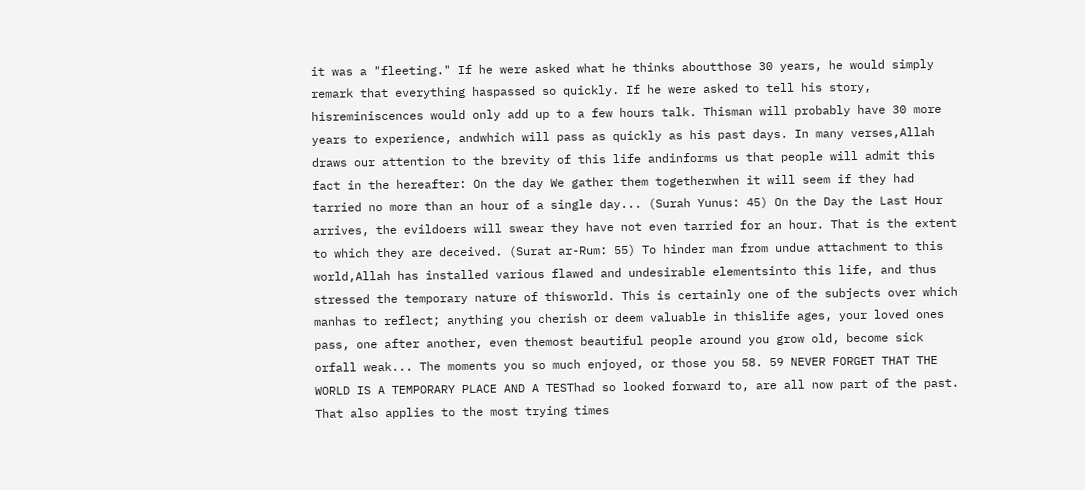it was a "fleeting." If he were asked what he thinks aboutthose 30 years, he would simply remark that everything haspassed so quickly. If he were asked to tell his story, hisreminiscences would only add up to a few hours talk. Thisman will probably have 30 more years to experience, andwhich will pass as quickly as his past days. In many verses,Allah draws our attention to the brevity of this life andinforms us that people will admit this fact in the hereafter: On the day We gather them togetherwhen it will seem if they had tarried no more than an hour of a single day... (Surah Yunus: 45) On the Day the Last Hour arrives, the evildoers will swear they have not even tarried for an hour. That is the extent to which they are deceived. (Surat ar-Rum: 55) To hinder man from undue attachment to this world,Allah has installed various flawed and undesirable elementsinto this life, and thus stressed the temporary nature of thisworld. This is certainly one of the subjects over which manhas to reflect; anything you cherish or deem valuable in thislife ages, your loved ones pass, one after another, even themost beautiful people around you grow old, become sick orfall weak... The moments you so much enjoyed, or those you 58. 59 NEVER FORGET THAT THE WORLD IS A TEMPORARY PLACE AND A TESThad so looked forward to, are all now part of the past. That also applies to the most trying times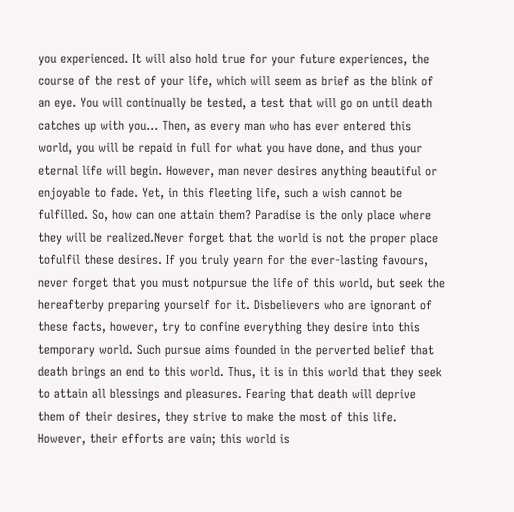you experienced. It will also hold true for your future experiences, the course of the rest of your life, which will seem as brief as the blink of an eye. You will continually be tested, a test that will go on until death catches up with you... Then, as every man who has ever entered this world, you will be repaid in full for what you have done, and thus your eternal life will begin. However, man never desires anything beautiful or enjoyable to fade. Yet, in this fleeting life, such a wish cannot be fulfilled. So, how can one attain them? Paradise is the only place where they will be realized.Never forget that the world is not the proper place tofulfil these desires. If you truly yearn for the ever-lasting favours, never forget that you must notpursue the life of this world, but seek the hereafterby preparing yourself for it. Disbelievers who are ignorant of these facts, however, try to confine everything they desire into this temporary world. Such pursue aims founded in the perverted belief that death brings an end to this world. Thus, it is in this world that they seek to attain all blessings and pleasures. Fearing that death will deprive them of their desires, they strive to make the most of this life. However, their efforts are vain; this world is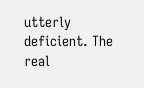utterly deficient. The real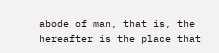abode of man, that is, the hereafter is the place that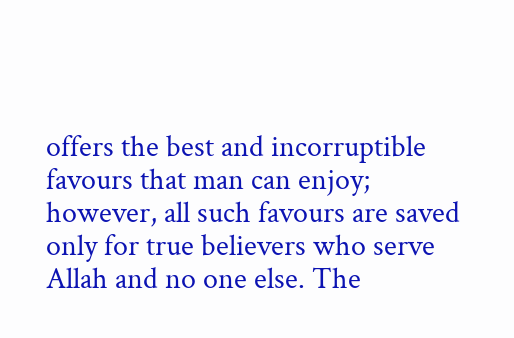offers the best and incorruptible favours that man can enjoy; however, all such favours are saved only for true believers who serve Allah and no one else. The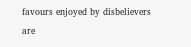favours enjoyed by disbelievers are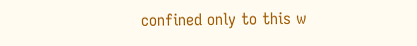confined only to this w